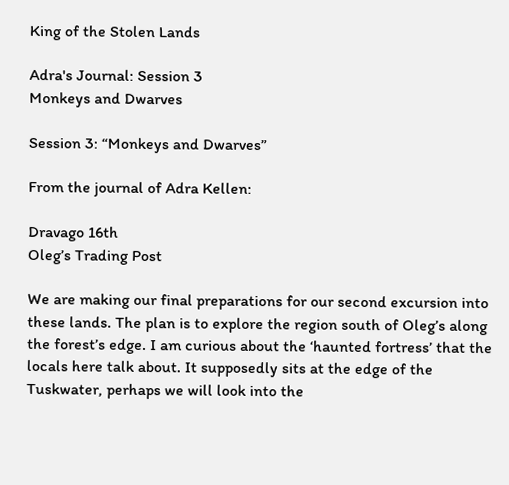King of the Stolen Lands

Adra's Journal: Session 3
Monkeys and Dwarves

Session 3: “Monkeys and Dwarves”

From the journal of Adra Kellen:

Dravago 16th
Oleg’s Trading Post

We are making our final preparations for our second excursion into these lands. The plan is to explore the region south of Oleg’s along the forest’s edge. I am curious about the ‘haunted fortress’ that the locals here talk about. It supposedly sits at the edge of the Tuskwater, perhaps we will look into the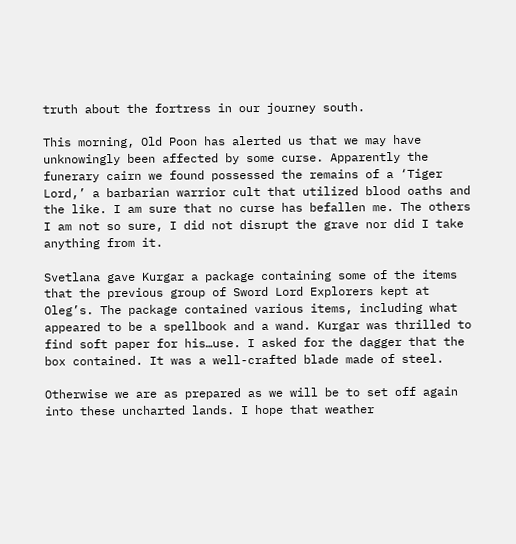truth about the fortress in our journey south.

This morning, Old Poon has alerted us that we may have unknowingly been affected by some curse. Apparently the funerary cairn we found possessed the remains of a ‘Tiger Lord,’ a barbarian warrior cult that utilized blood oaths and the like. I am sure that no curse has befallen me. The others I am not so sure, I did not disrupt the grave nor did I take anything from it.

Svetlana gave Kurgar a package containing some of the items that the previous group of Sword Lord Explorers kept at Oleg’s. The package contained various items, including what appeared to be a spellbook and a wand. Kurgar was thrilled to find soft paper for his…use. I asked for the dagger that the box contained. It was a well-crafted blade made of steel.

Otherwise we are as prepared as we will be to set off again into these uncharted lands. I hope that weather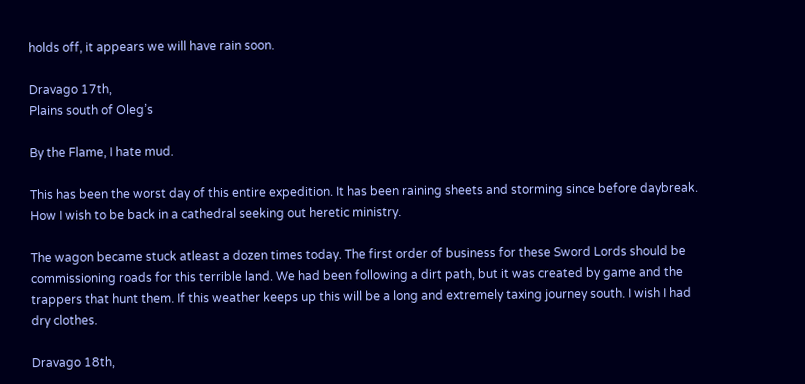holds off, it appears we will have rain soon.

Dravago 17th,
Plains south of Oleg’s

By the Flame, I hate mud.

This has been the worst day of this entire expedition. It has been raining sheets and storming since before daybreak. How I wish to be back in a cathedral seeking out heretic ministry.

The wagon became stuck atleast a dozen times today. The first order of business for these Sword Lords should be commissioning roads for this terrible land. We had been following a dirt path, but it was created by game and the trappers that hunt them. If this weather keeps up this will be a long and extremely taxing journey south. I wish I had dry clothes.

Dravago 18th,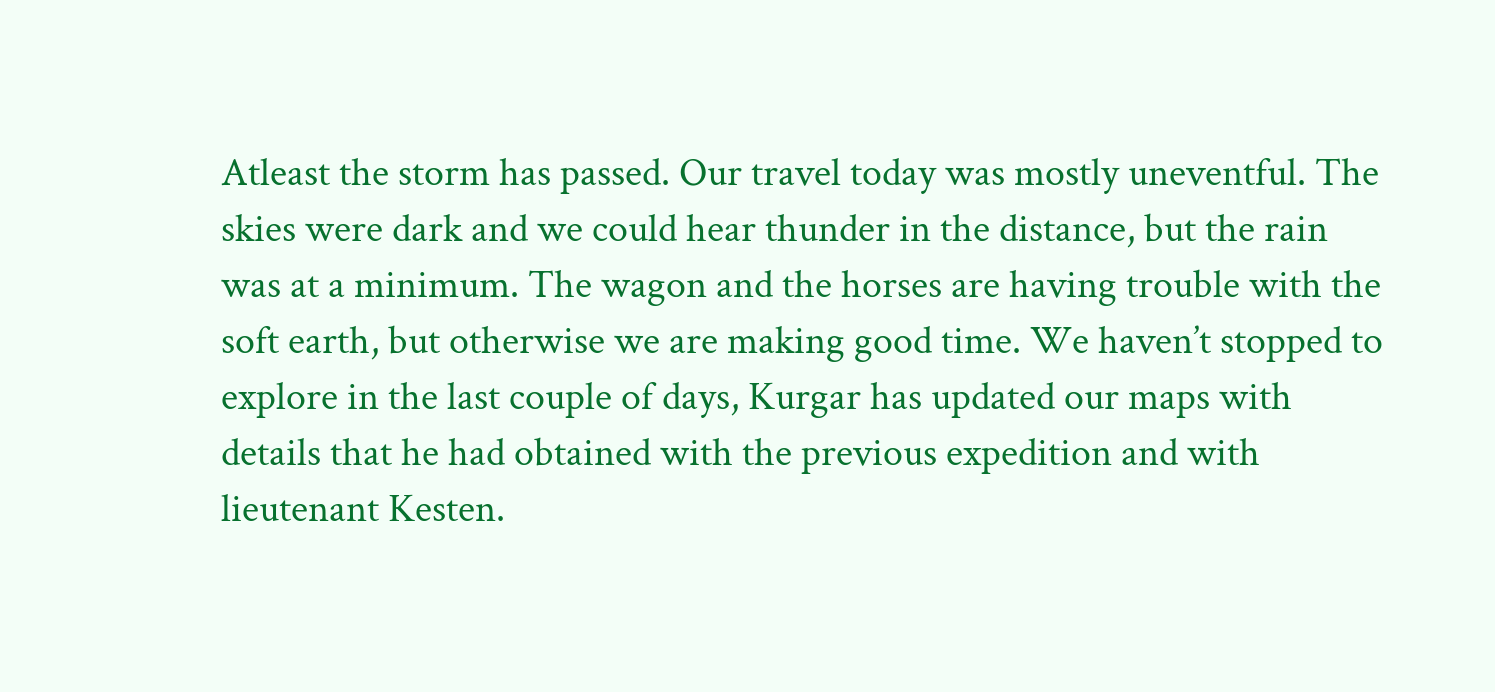Atleast the storm has passed. Our travel today was mostly uneventful. The skies were dark and we could hear thunder in the distance, but the rain was at a minimum. The wagon and the horses are having trouble with the soft earth, but otherwise we are making good time. We haven’t stopped to explore in the last couple of days, Kurgar has updated our maps with details that he had obtained with the previous expedition and with lieutenant Kesten.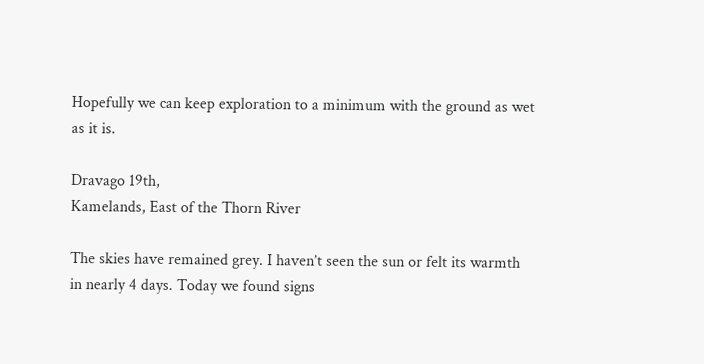Hopefully we can keep exploration to a minimum with the ground as wet as it is.

Dravago 19th,
Kamelands, East of the Thorn River

The skies have remained grey. I haven’t seen the sun or felt its warmth in nearly 4 days. Today we found signs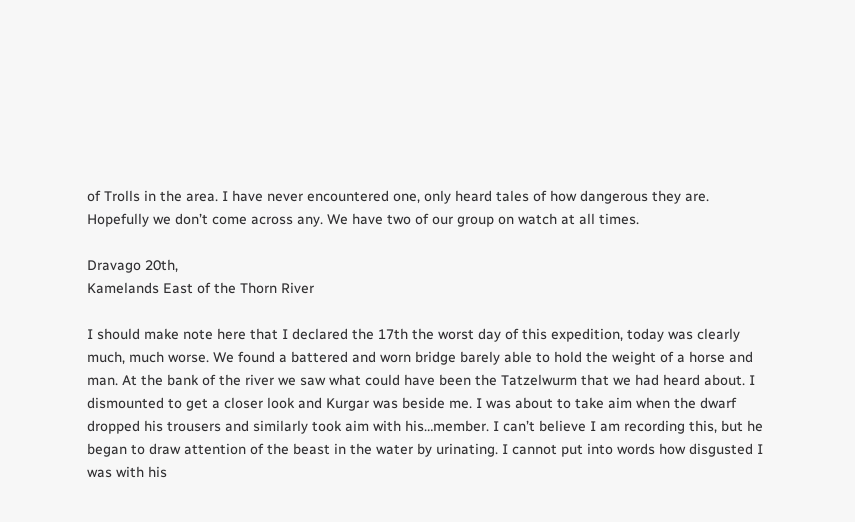of Trolls in the area. I have never encountered one, only heard tales of how dangerous they are. Hopefully we don’t come across any. We have two of our group on watch at all times.

Dravago 20th,
Kamelands East of the Thorn River

I should make note here that I declared the 17th the worst day of this expedition, today was clearly much, much worse. We found a battered and worn bridge barely able to hold the weight of a horse and man. At the bank of the river we saw what could have been the Tatzelwurm that we had heard about. I dismounted to get a closer look and Kurgar was beside me. I was about to take aim when the dwarf dropped his trousers and similarly took aim with his…member. I can’t believe I am recording this, but he began to draw attention of the beast in the water by urinating. I cannot put into words how disgusted I was with his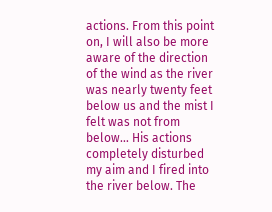actions. From this point on, I will also be more aware of the direction of the wind as the river was nearly twenty feet below us and the mist I felt was not from below… His actions completely disturbed my aim and I fired into the river below. The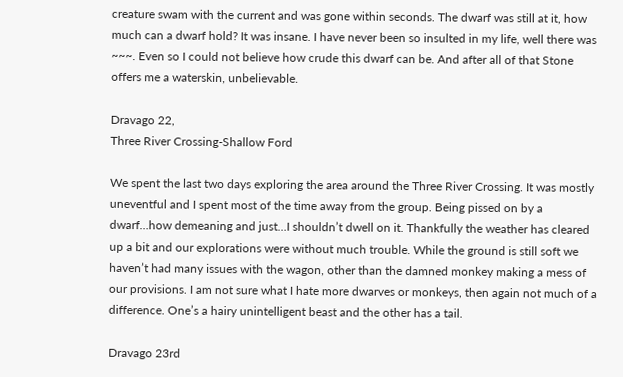creature swam with the current and was gone within seconds. The dwarf was still at it, how much can a dwarf hold? It was insane. I have never been so insulted in my life, well there was ~~~. Even so I could not believe how crude this dwarf can be. And after all of that Stone offers me a waterskin, unbelievable.

Dravago 22,
Three River Crossing-Shallow Ford

We spent the last two days exploring the area around the Three River Crossing. It was mostly uneventful and I spent most of the time away from the group. Being pissed on by a dwarf…how demeaning and just…I shouldn’t dwell on it. Thankfully the weather has cleared up a bit and our explorations were without much trouble. While the ground is still soft we haven’t had many issues with the wagon, other than the damned monkey making a mess of our provisions. I am not sure what I hate more dwarves or monkeys, then again not much of a difference. One’s a hairy unintelligent beast and the other has a tail.

Dravago 23rd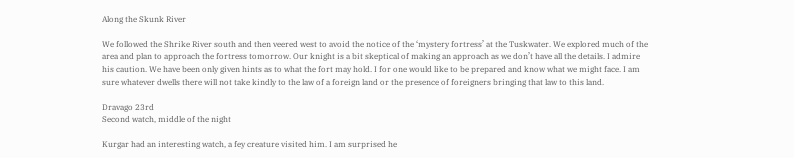Along the Skunk River

We followed the Shrike River south and then veered west to avoid the notice of the ‘mystery fortress’ at the Tuskwater. We explored much of the area and plan to approach the fortress tomorrow. Our knight is a bit skeptical of making an approach as we don’t have all the details. I admire his caution. We have been only given hints as to what the fort may hold. I for one would like to be prepared and know what we might face. I am sure whatever dwells there will not take kindly to the law of a foreign land or the presence of foreigners bringing that law to this land.

Dravago 23rd
Second watch, middle of the night

Kurgar had an interesting watch, a fey creature visited him. I am surprised he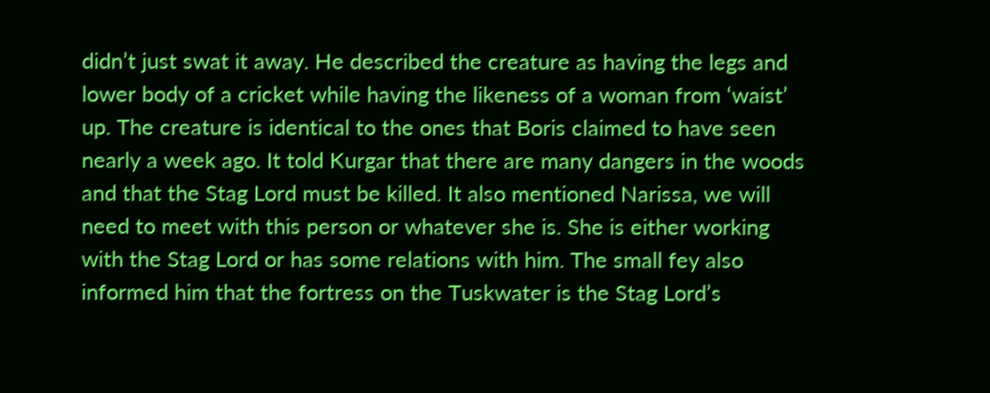didn’t just swat it away. He described the creature as having the legs and lower body of a cricket while having the likeness of a woman from ‘waist’ up. The creature is identical to the ones that Boris claimed to have seen nearly a week ago. It told Kurgar that there are many dangers in the woods and that the Stag Lord must be killed. It also mentioned Narissa, we will need to meet with this person or whatever she is. She is either working with the Stag Lord or has some relations with him. The small fey also informed him that the fortress on the Tuskwater is the Stag Lord’s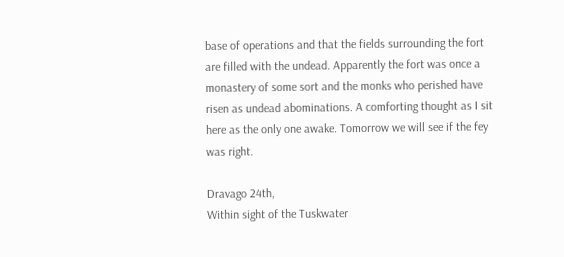base of operations and that the fields surrounding the fort are filled with the undead. Apparently the fort was once a monastery of some sort and the monks who perished have risen as undead abominations. A comforting thought as I sit here as the only one awake. Tomorrow we will see if the fey was right.

Dravago 24th,
Within sight of the Tuskwater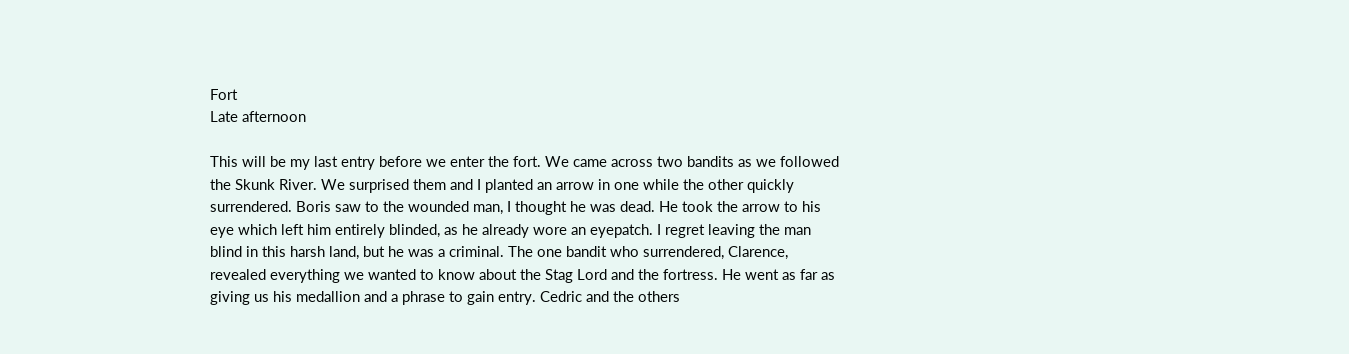Fort
Late afternoon

This will be my last entry before we enter the fort. We came across two bandits as we followed the Skunk River. We surprised them and I planted an arrow in one while the other quickly surrendered. Boris saw to the wounded man, I thought he was dead. He took the arrow to his eye which left him entirely blinded, as he already wore an eyepatch. I regret leaving the man blind in this harsh land, but he was a criminal. The one bandit who surrendered, Clarence, revealed everything we wanted to know about the Stag Lord and the fortress. He went as far as giving us his medallion and a phrase to gain entry. Cedric and the others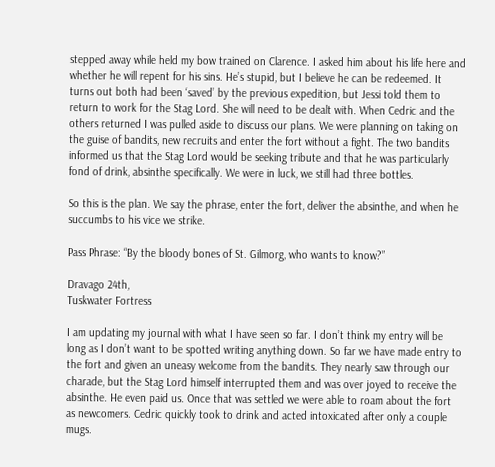stepped away while held my bow trained on Clarence. I asked him about his life here and whether he will repent for his sins. He’s stupid, but I believe he can be redeemed. It turns out both had been ‘saved’ by the previous expedition, but Jessi told them to return to work for the Stag Lord. She will need to be dealt with. When Cedric and the others returned I was pulled aside to discuss our plans. We were planning on taking on the guise of bandits, new recruits and enter the fort without a fight. The two bandits informed us that the Stag Lord would be seeking tribute and that he was particularly fond of drink, absinthe specifically. We were in luck, we still had three bottles.

So this is the plan. We say the phrase, enter the fort, deliver the absinthe, and when he succumbs to his vice we strike.

Pass Phrase: “By the bloody bones of St. Gilmorg, who wants to know?”

Dravago 24th,
Tuskwater Fortress

I am updating my journal with what I have seen so far. I don’t think my entry will be long as I don’t want to be spotted writing anything down. So far we have made entry to the fort and given an uneasy welcome from the bandits. They nearly saw through our charade, but the Stag Lord himself interrupted them and was over joyed to receive the absinthe. He even paid us. Once that was settled we were able to roam about the fort as newcomers. Cedric quickly took to drink and acted intoxicated after only a couple mugs.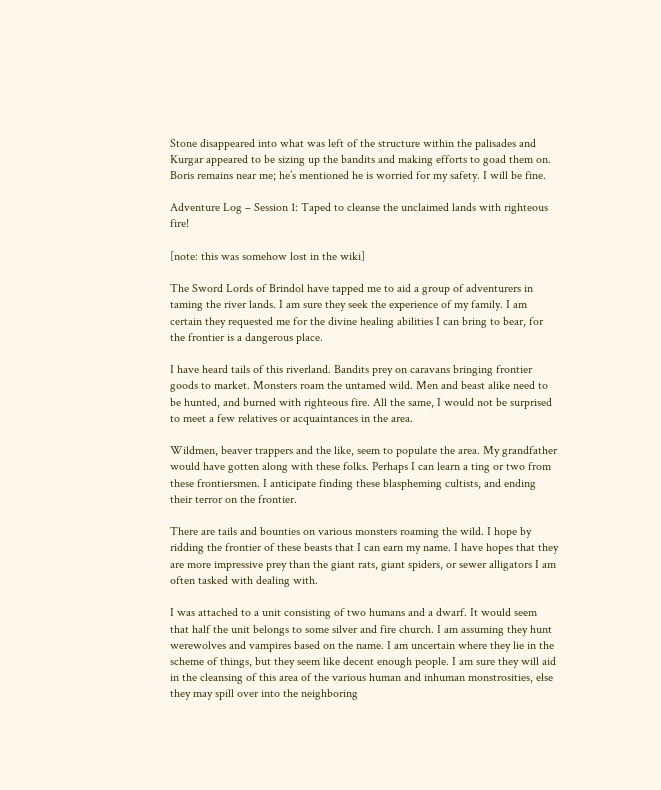Stone disappeared into what was left of the structure within the palisades and Kurgar appeared to be sizing up the bandits and making efforts to goad them on. Boris remains near me; he’s mentioned he is worried for my safety. I will be fine.

Adventure Log – Session 1: Taped to cleanse the unclaimed lands with righteous fire!

[note: this was somehow lost in the wiki]

The Sword Lords of Brindol have tapped me to aid a group of adventurers in taming the river lands. I am sure they seek the experience of my family. I am certain they requested me for the divine healing abilities I can bring to bear, for the frontier is a dangerous place.

I have heard tails of this riverland. Bandits prey on caravans bringing frontier goods to market. Monsters roam the untamed wild. Men and beast alike need to be hunted, and burned with righteous fire. All the same, I would not be surprised to meet a few relatives or acquaintances in the area.

Wildmen, beaver trappers and the like, seem to populate the area. My grandfather would have gotten along with these folks. Perhaps I can learn a ting or two from these frontiersmen. I anticipate finding these blaspheming cultists, and ending their terror on the frontier.

There are tails and bounties on various monsters roaming the wild. I hope by ridding the frontier of these beasts that I can earn my name. I have hopes that they are more impressive prey than the giant rats, giant spiders, or sewer alligators I am often tasked with dealing with.

I was attached to a unit consisting of two humans and a dwarf. It would seem that half the unit belongs to some silver and fire church. I am assuming they hunt werewolves and vampires based on the name. I am uncertain where they lie in the scheme of things, but they seem like decent enough people. I am sure they will aid in the cleansing of this area of the various human and inhuman monstrosities, else they may spill over into the neighboring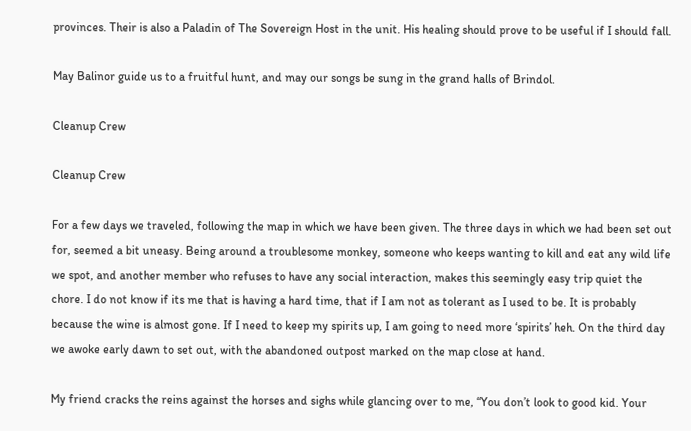provinces. Their is also a Paladin of The Sovereign Host in the unit. His healing should prove to be useful if I should fall.

May Balinor guide us to a fruitful hunt, and may our songs be sung in the grand halls of Brindol.

Cleanup Crew

Cleanup Crew

For a few days we traveled, following the map in which we have been given. The three days in which we had been set out for, seemed a bit uneasy. Being around a troublesome monkey, someone who keeps wanting to kill and eat any wild life we spot, and another member who refuses to have any social interaction, makes this seemingly easy trip quiet the chore. I do not know if its me that is having a hard time, that if I am not as tolerant as I used to be. It is probably because the wine is almost gone. If I need to keep my spirits up, I am going to need more ‘spirits’ heh. On the third day we awoke early dawn to set out, with the abandoned outpost marked on the map close at hand.

My friend cracks the reins against the horses and sighs while glancing over to me, “You don’t look to good kid. Your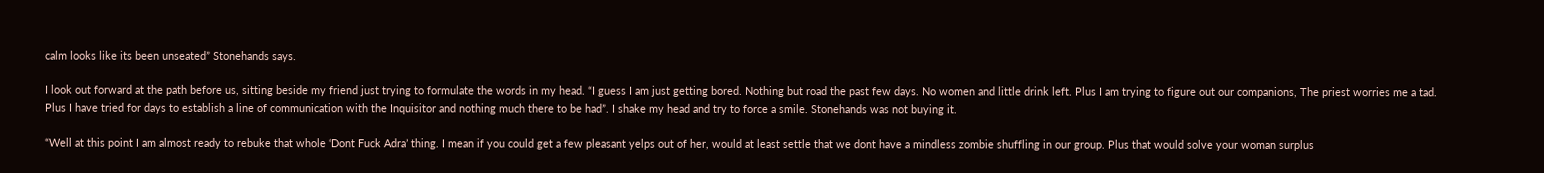calm looks like its been unseated” Stonehands says.

I look out forward at the path before us, sitting beside my friend just trying to formulate the words in my head. “I guess I am just getting bored. Nothing but road the past few days. No women and little drink left. Plus I am trying to figure out our companions, The priest worries me a tad. Plus I have tried for days to establish a line of communication with the Inquisitor and nothing much there to be had”. I shake my head and try to force a smile. Stonehands was not buying it.

“Well at this point I am almost ready to rebuke that whole ‘Dont Fuck Adra’ thing. I mean if you could get a few pleasant yelps out of her, would at least settle that we dont have a mindless zombie shuffling in our group. Plus that would solve your woman surplus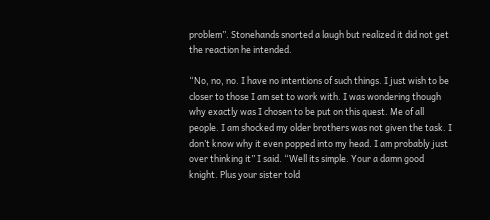problem”. Stonehands snorted a laugh but realized it did not get the reaction he intended.

“No, no, no. I have no intentions of such things. I just wish to be closer to those I am set to work with. I was wondering though why exactly was I chosen to be put on this quest. Me of all people. I am shocked my older brothers was not given the task. I don’t know why it even popped into my head. I am probably just over thinking it” I said. “Well its simple. Your a damn good knight. Plus your sister told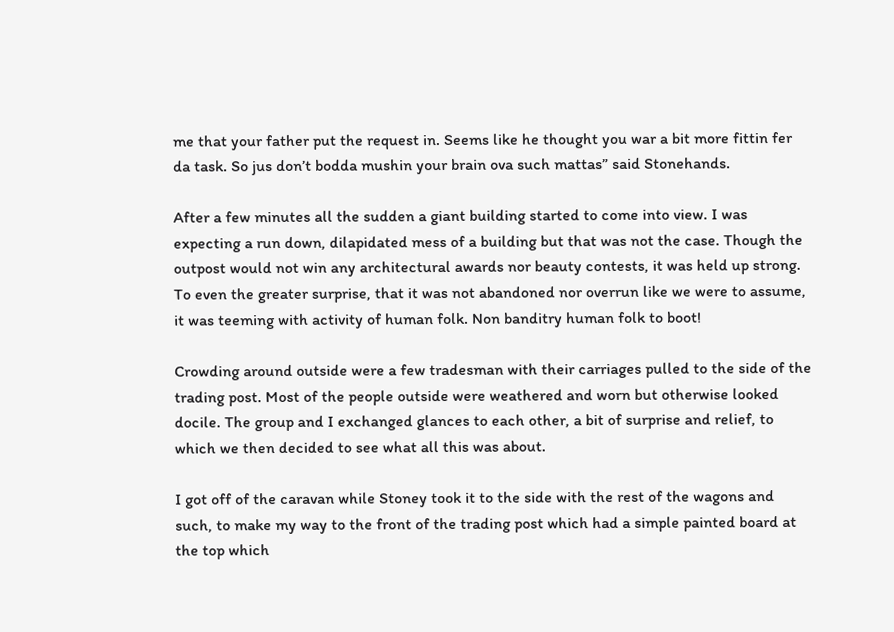me that your father put the request in. Seems like he thought you war a bit more fittin fer da task. So jus don’t bodda mushin your brain ova such mattas” said Stonehands.

After a few minutes all the sudden a giant building started to come into view. I was expecting a run down, dilapidated mess of a building but that was not the case. Though the outpost would not win any architectural awards nor beauty contests, it was held up strong. To even the greater surprise, that it was not abandoned nor overrun like we were to assume, it was teeming with activity of human folk. Non banditry human folk to boot!

Crowding around outside were a few tradesman with their carriages pulled to the side of the trading post. Most of the people outside were weathered and worn but otherwise looked docile. The group and I exchanged glances to each other, a bit of surprise and relief, to which we then decided to see what all this was about.

I got off of the caravan while Stoney took it to the side with the rest of the wagons and such, to make my way to the front of the trading post which had a simple painted board at the top which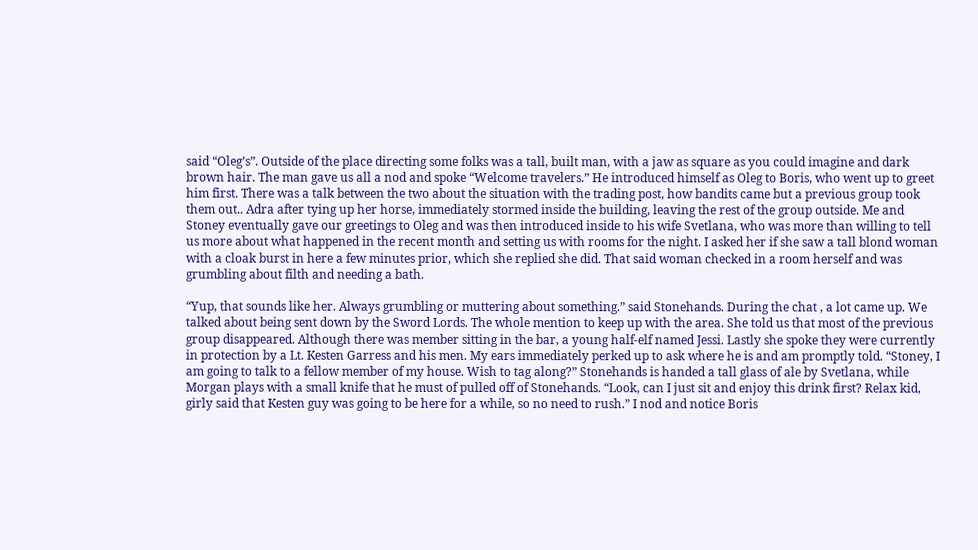said “Oleg’s”. Outside of the place directing some folks was a tall, built man, with a jaw as square as you could imagine and dark brown hair. The man gave us all a nod and spoke “Welcome travelers.” He introduced himself as Oleg to Boris, who went up to greet him first. There was a talk between the two about the situation with the trading post, how bandits came but a previous group took them out.. Adra after tying up her horse, immediately stormed inside the building, leaving the rest of the group outside. Me and Stoney eventually gave our greetings to Oleg and was then introduced inside to his wife Svetlana, who was more than willing to tell us more about what happened in the recent month and setting us with rooms for the night. I asked her if she saw a tall blond woman with a cloak burst in here a few minutes prior, which she replied she did. That said woman checked in a room herself and was grumbling about filth and needing a bath.

“Yup, that sounds like her. Always grumbling or muttering about something.” said Stonehands. During the chat , a lot came up. We talked about being sent down by the Sword Lords. The whole mention to keep up with the area. She told us that most of the previous group disappeared. Although there was member sitting in the bar, a young half-elf named Jessi. Lastly she spoke they were currently in protection by a Lt. Kesten Garress and his men. My ears immediately perked up to ask where he is and am promptly told. “Stoney, I am going to talk to a fellow member of my house. Wish to tag along?” Stonehands is handed a tall glass of ale by Svetlana, while Morgan plays with a small knife that he must of pulled off of Stonehands. “Look, can I just sit and enjoy this drink first? Relax kid, girly said that Kesten guy was going to be here for a while, so no need to rush.” I nod and notice Boris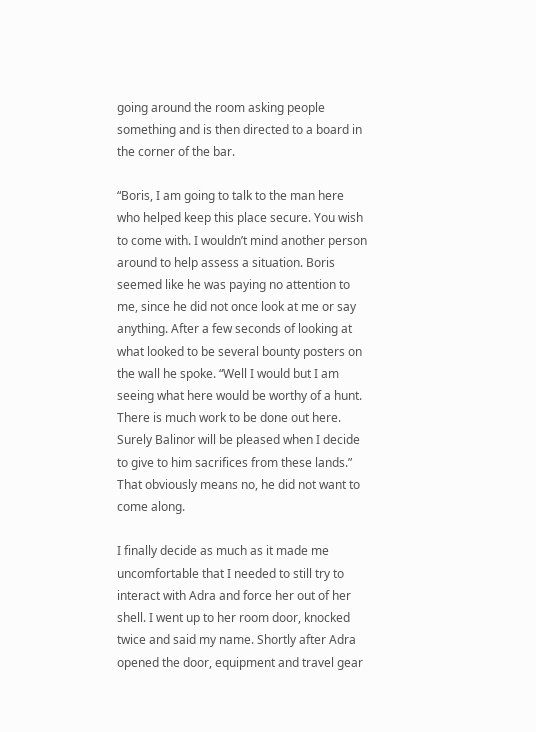going around the room asking people something and is then directed to a board in the corner of the bar.

“Boris, I am going to talk to the man here who helped keep this place secure. You wish to come with. I wouldn’t mind another person around to help assess a situation. Boris seemed like he was paying no attention to me, since he did not once look at me or say anything. After a few seconds of looking at what looked to be several bounty posters on the wall he spoke. “Well I would but I am seeing what here would be worthy of a hunt. There is much work to be done out here. Surely Balinor will be pleased when I decide to give to him sacrifices from these lands.” That obviously means no, he did not want to come along.

I finally decide as much as it made me uncomfortable that I needed to still try to interact with Adra and force her out of her shell. I went up to her room door, knocked twice and said my name. Shortly after Adra opened the door, equipment and travel gear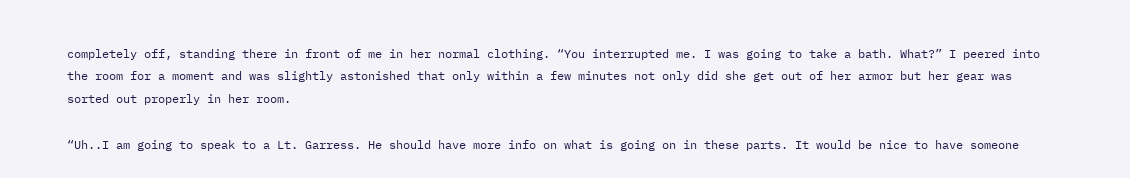completely off, standing there in front of me in her normal clothing. “You interrupted me. I was going to take a bath. What?” I peered into the room for a moment and was slightly astonished that only within a few minutes not only did she get out of her armor but her gear was sorted out properly in her room.

“Uh..I am going to speak to a Lt. Garress. He should have more info on what is going on in these parts. It would be nice to have someone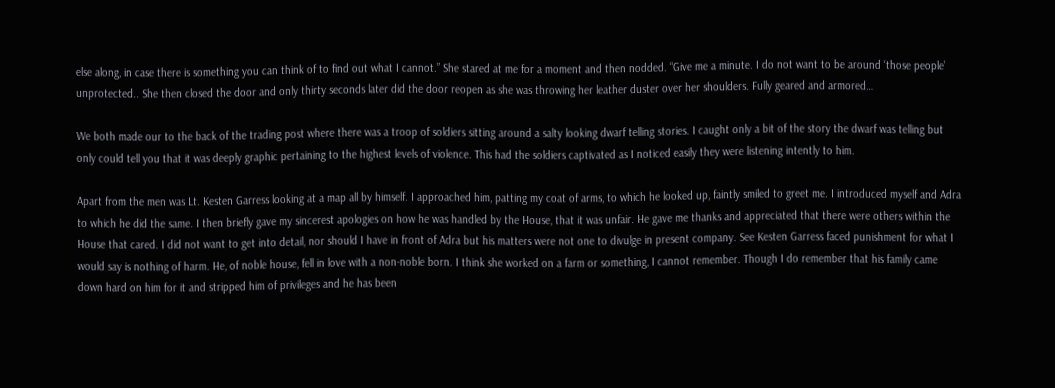else along, in case there is something you can think of to find out what I cannot.” She stared at me for a moment and then nodded. “Give me a minute. I do not want to be around ‘those people’ unprotected.. She then closed the door and only thirty seconds later did the door reopen as she was throwing her leather duster over her shoulders. Fully geared and armored…

We both made our to the back of the trading post where there was a troop of soldiers sitting around a salty looking dwarf telling stories. I caught only a bit of the story the dwarf was telling but only could tell you that it was deeply graphic pertaining to the highest levels of violence. This had the soldiers captivated as I noticed easily they were listening intently to him.

Apart from the men was Lt. Kesten Garress looking at a map all by himself. I approached him, patting my coat of arms, to which he looked up, faintly smiled to greet me. I introduced myself and Adra to which he did the same. I then briefly gave my sincerest apologies on how he was handled by the House, that it was unfair. He gave me thanks and appreciated that there were others within the House that cared. I did not want to get into detail, nor should I have in front of Adra but his matters were not one to divulge in present company. See Kesten Garress faced punishment for what I would say is nothing of harm. He, of noble house, fell in love with a non-noble born. I think she worked on a farm or something, I cannot remember. Though I do remember that his family came down hard on him for it and stripped him of privileges and he has been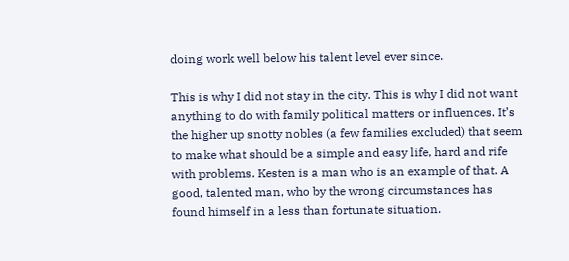doing work well below his talent level ever since.

This is why I did not stay in the city. This is why I did not want anything to do with family political matters or influences. It’s the higher up snotty nobles (a few families excluded) that seem to make what should be a simple and easy life, hard and rife with problems. Kesten is a man who is an example of that. A good, talented man, who by the wrong circumstances has found himself in a less than fortunate situation.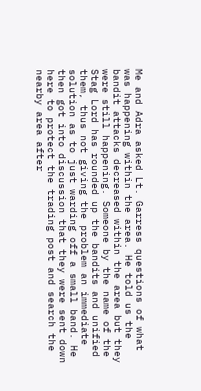Me and Adra asked Lt. Garress questions of what was happening within the area. He told us the bandit attacks decreased within the area but they were still happening. Someone by the name of the Stag Lord has rounded up the bandits and unified them, thus not giving the problem an immediate solution as to just warding off a small band. He then got into discussion that they were sent down here to protect the trading post and search the nearby area after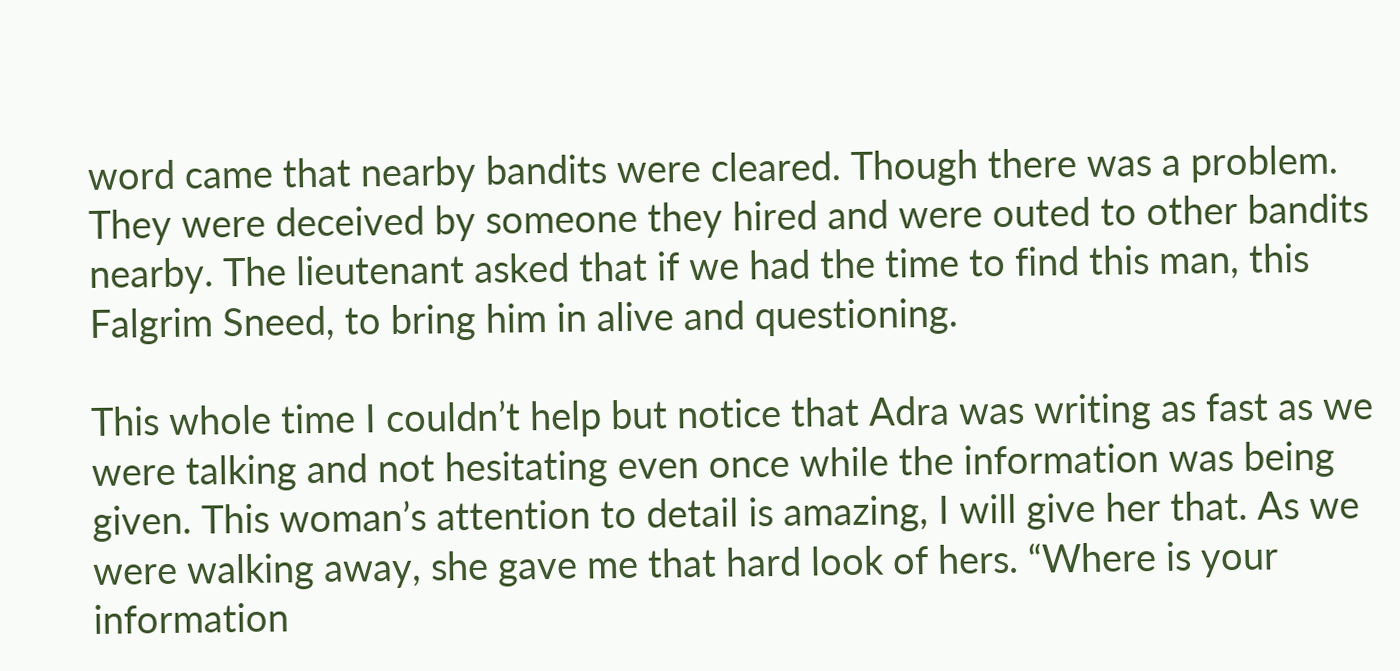word came that nearby bandits were cleared. Though there was a problem. They were deceived by someone they hired and were outed to other bandits nearby. The lieutenant asked that if we had the time to find this man, this Falgrim Sneed, to bring him in alive and questioning.

This whole time I couldn’t help but notice that Adra was writing as fast as we were talking and not hesitating even once while the information was being given. This woman’s attention to detail is amazing, I will give her that. As we were walking away, she gave me that hard look of hers. “Where is your information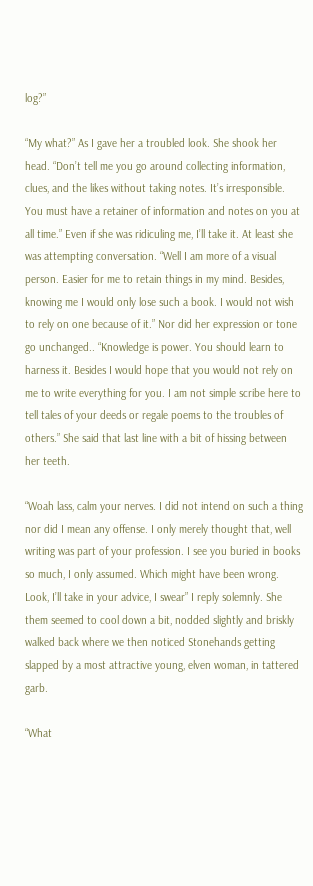log?”

“My what?” As I gave her a troubled look. She shook her head. “Don’t tell me you go around collecting information, clues, and the likes without taking notes. It’s irresponsible. You must have a retainer of information and notes on you at all time.” Even if she was ridiculing me, I’ll take it. At least she was attempting conversation. “Well I am more of a visual person. Easier for me to retain things in my mind. Besides, knowing me I would only lose such a book. I would not wish to rely on one because of it.” Nor did her expression or tone go unchanged.. “Knowledge is power. You should learn to harness it. Besides I would hope that you would not rely on me to write everything for you. I am not simple scribe here to tell tales of your deeds or regale poems to the troubles of others.” She said that last line with a bit of hissing between her teeth.

“Woah lass, calm your nerves. I did not intend on such a thing nor did I mean any offense. I only merely thought that, well writing was part of your profession. I see you buried in books so much, I only assumed. Which might have been wrong. Look, I’ll take in your advice, I swear” I reply solemnly. She them seemed to cool down a bit, nodded slightly and briskly walked back where we then noticed Stonehands getting slapped by a most attractive young, elven woman, in tattered garb.

“What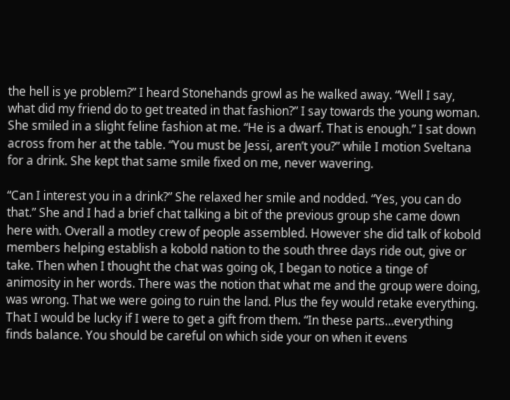the hell is ye problem?” I heard Stonehands growl as he walked away. “Well I say, what did my friend do to get treated in that fashion?” I say towards the young woman. She smiled in a slight feline fashion at me. “He is a dwarf. That is enough.” I sat down across from her at the table. “You must be Jessi, aren’t you?” while I motion Sveltana for a drink. She kept that same smile fixed on me, never wavering.

“Can I interest you in a drink?” She relaxed her smile and nodded. “Yes, you can do that.” She and I had a brief chat talking a bit of the previous group she came down here with. Overall a motley crew of people assembled. However she did talk of kobold members helping establish a kobold nation to the south three days ride out, give or take. Then when I thought the chat was going ok, I began to notice a tinge of animosity in her words. There was the notion that what me and the group were doing, was wrong. That we were going to ruin the land. Plus the fey would retake everything. That I would be lucky if I were to get a gift from them. “In these parts…everything finds balance. You should be careful on which side your on when it evens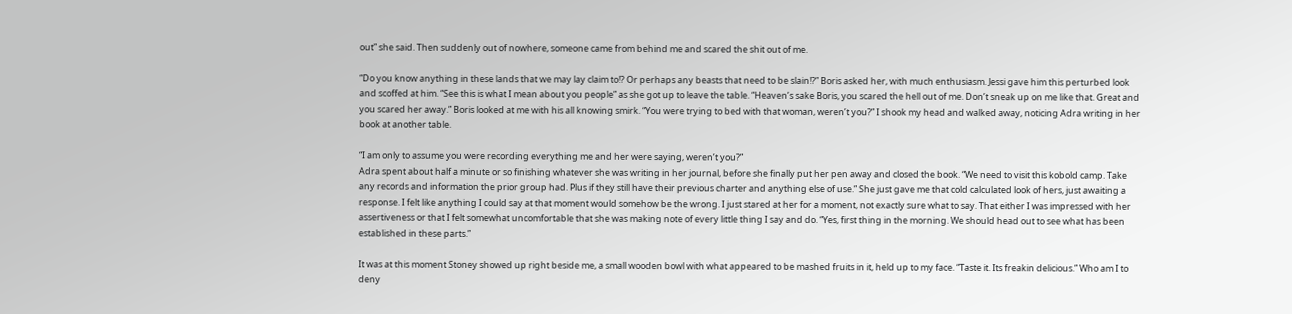out” she said. Then suddenly out of nowhere, someone came from behind me and scared the shit out of me.

“Do you know anything in these lands that we may lay claim to!? Or perhaps any beasts that need to be slain!?” Boris asked her, with much enthusiasm. Jessi gave him this perturbed look and scoffed at him. “See this is what I mean about you people” as she got up to leave the table. “Heaven’s sake Boris, you scared the hell out of me. Don’t sneak up on me like that. Great and you scared her away.” Boris looked at me with his all knowing smirk. “You were trying to bed with that woman, weren’t you?” I shook my head and walked away, noticing Adra writing in her book at another table.

“I am only to assume you were recording everything me and her were saying, weren’t you?”
Adra spent about half a minute or so finishing whatever she was writing in her journal, before she finally put her pen away and closed the book. “We need to visit this kobold camp. Take any records and information the prior group had. Plus if they still have their previous charter and anything else of use.” She just gave me that cold calculated look of hers, just awaiting a response. I felt like anything I could say at that moment would somehow be the wrong. I just stared at her for a moment, not exactly sure what to say. That either I was impressed with her assertiveness or that I felt somewhat uncomfortable that she was making note of every little thing I say and do. “Yes, first thing in the morning. We should head out to see what has been established in these parts.”

It was at this moment Stoney showed up right beside me, a small wooden bowl with what appeared to be mashed fruits in it, held up to my face. “Taste it. Its freakin delicious.” Who am I to deny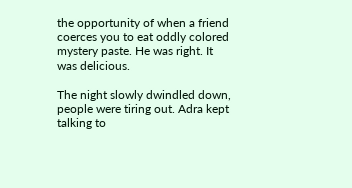the opportunity of when a friend coerces you to eat oddly colored mystery paste. He was right. It was delicious.

The night slowly dwindled down, people were tiring out. Adra kept talking to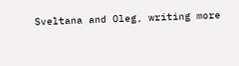Sveltana and Oleg, writing more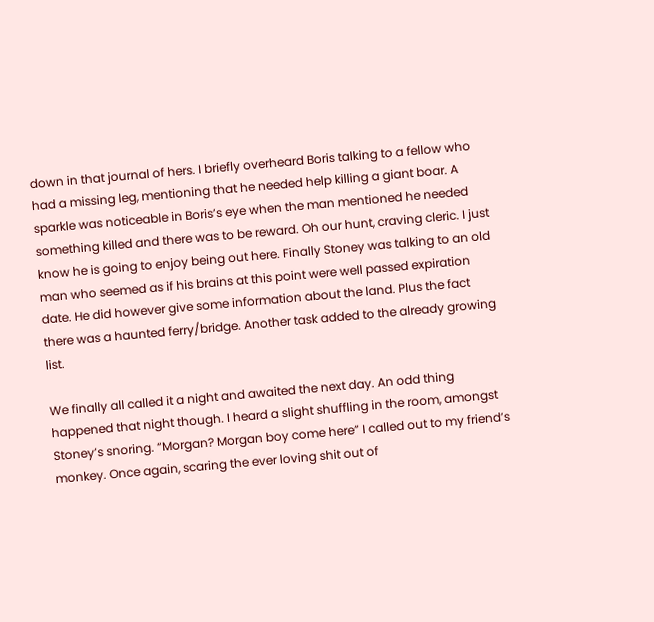down in that journal of hers. I briefly overheard Boris talking to a fellow who had a missing leg, mentioning that he needed help killing a giant boar. A sparkle was noticeable in Boris’s eye when the man mentioned he needed something killed and there was to be reward. Oh our hunt, craving cleric. I just know he is going to enjoy being out here. Finally Stoney was talking to an old man who seemed as if his brains at this point were well passed expiration date. He did however give some information about the land. Plus the fact there was a haunted ferry/bridge. Another task added to the already growing list.

We finally all called it a night and awaited the next day. An odd thing happened that night though. I heard a slight shuffling in the room, amongst Stoney’s snoring. “Morgan? Morgan boy come here” I called out to my friend’s monkey. Once again, scaring the ever loving shit out of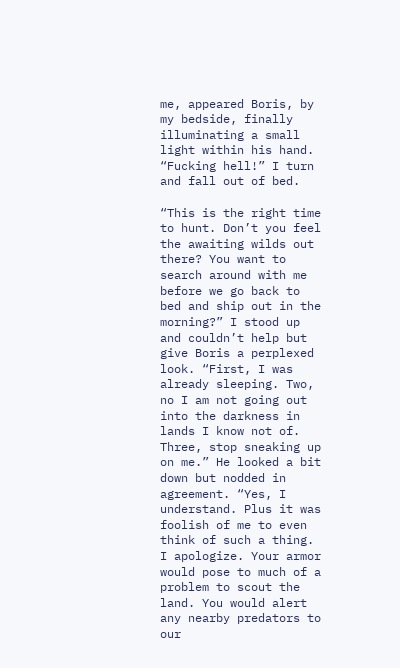me, appeared Boris, by my bedside, finally illuminating a small light within his hand. “Fucking hell!” I turn and fall out of bed.

“This is the right time to hunt. Don’t you feel the awaiting wilds out there? You want to search around with me before we go back to bed and ship out in the morning?” I stood up and couldn’t help but give Boris a perplexed look. “First, I was already sleeping. Two, no I am not going out into the darkness in lands I know not of. Three, stop sneaking up on me.” He looked a bit down but nodded in agreement. “Yes, I understand. Plus it was foolish of me to even think of such a thing. I apologize. Your armor would pose to much of a problem to scout the land. You would alert any nearby predators to our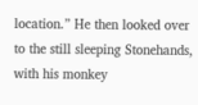location.” He then looked over to the still sleeping Stonehands, with his monkey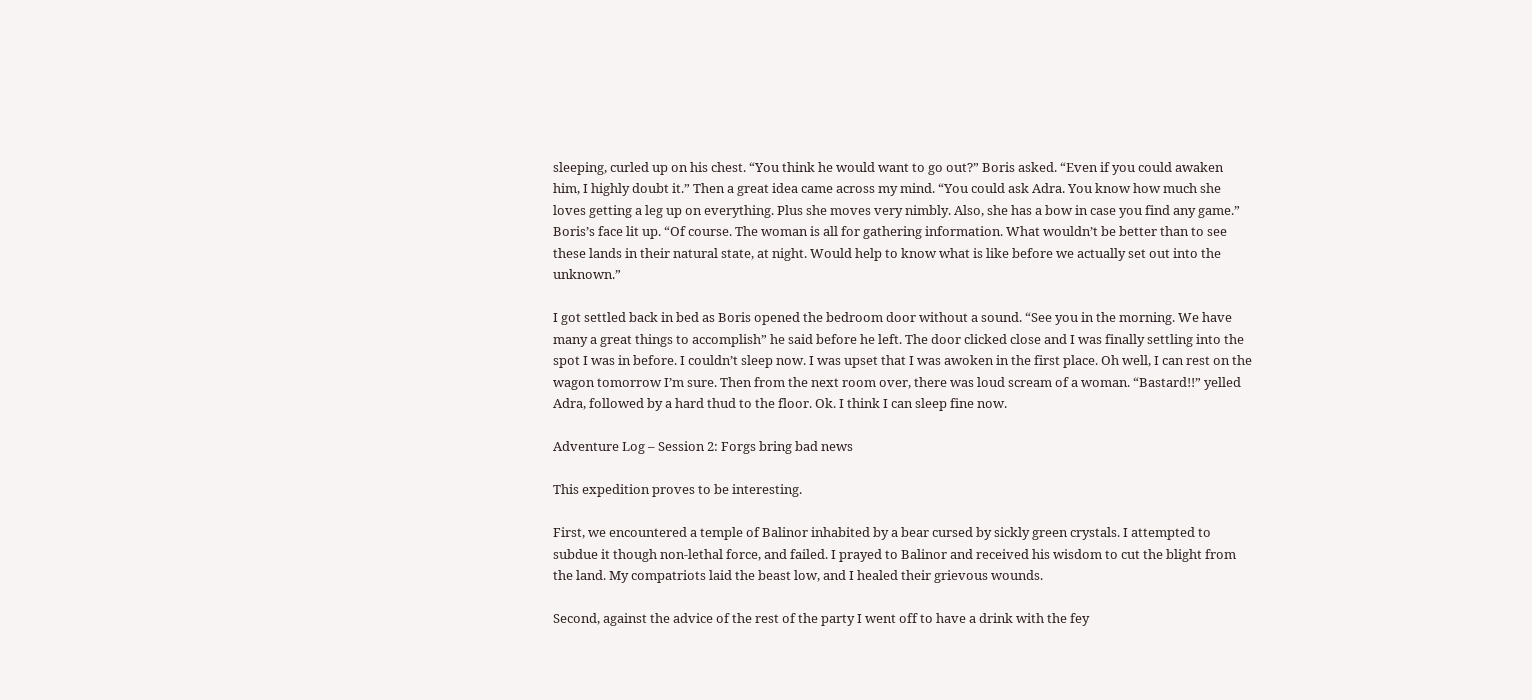sleeping, curled up on his chest. “You think he would want to go out?” Boris asked. “Even if you could awaken him, I highly doubt it.” Then a great idea came across my mind. “You could ask Adra. You know how much she loves getting a leg up on everything. Plus she moves very nimbly. Also, she has a bow in case you find any game.” Boris’s face lit up. “Of course. The woman is all for gathering information. What wouldn’t be better than to see these lands in their natural state, at night. Would help to know what is like before we actually set out into the unknown.”

I got settled back in bed as Boris opened the bedroom door without a sound. “See you in the morning. We have many a great things to accomplish” he said before he left. The door clicked close and I was finally settling into the spot I was in before. I couldn’t sleep now. I was upset that I was awoken in the first place. Oh well, I can rest on the wagon tomorrow I’m sure. Then from the next room over, there was loud scream of a woman. “Bastard!!” yelled Adra, followed by a hard thud to the floor. Ok. I think I can sleep fine now.

Adventure Log – Session 2: Forgs bring bad news

This expedition proves to be interesting.

First, we encountered a temple of Balinor inhabited by a bear cursed by sickly green crystals. I attempted to subdue it though non-lethal force, and failed. I prayed to Balinor and received his wisdom to cut the blight from the land. My compatriots laid the beast low, and I healed their grievous wounds.

Second, against the advice of the rest of the party I went off to have a drink with the fey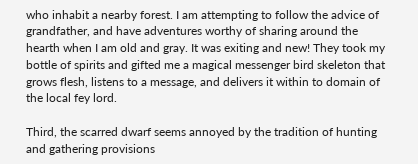who inhabit a nearby forest. I am attempting to follow the advice of grandfather, and have adventures worthy of sharing around the hearth when I am old and gray. It was exiting and new! They took my bottle of spirits and gifted me a magical messenger bird skeleton that grows flesh, listens to a message, and delivers it within to domain of the local fey lord.

Third, the scarred dwarf seems annoyed by the tradition of hunting and gathering provisions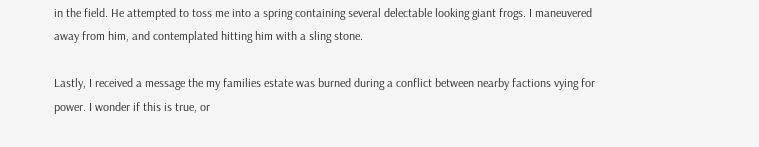in the field. He attempted to toss me into a spring containing several delectable looking giant frogs. I maneuvered away from him, and contemplated hitting him with a sling stone.

Lastly, I received a message the my families estate was burned during a conflict between nearby factions vying for power. I wonder if this is true, or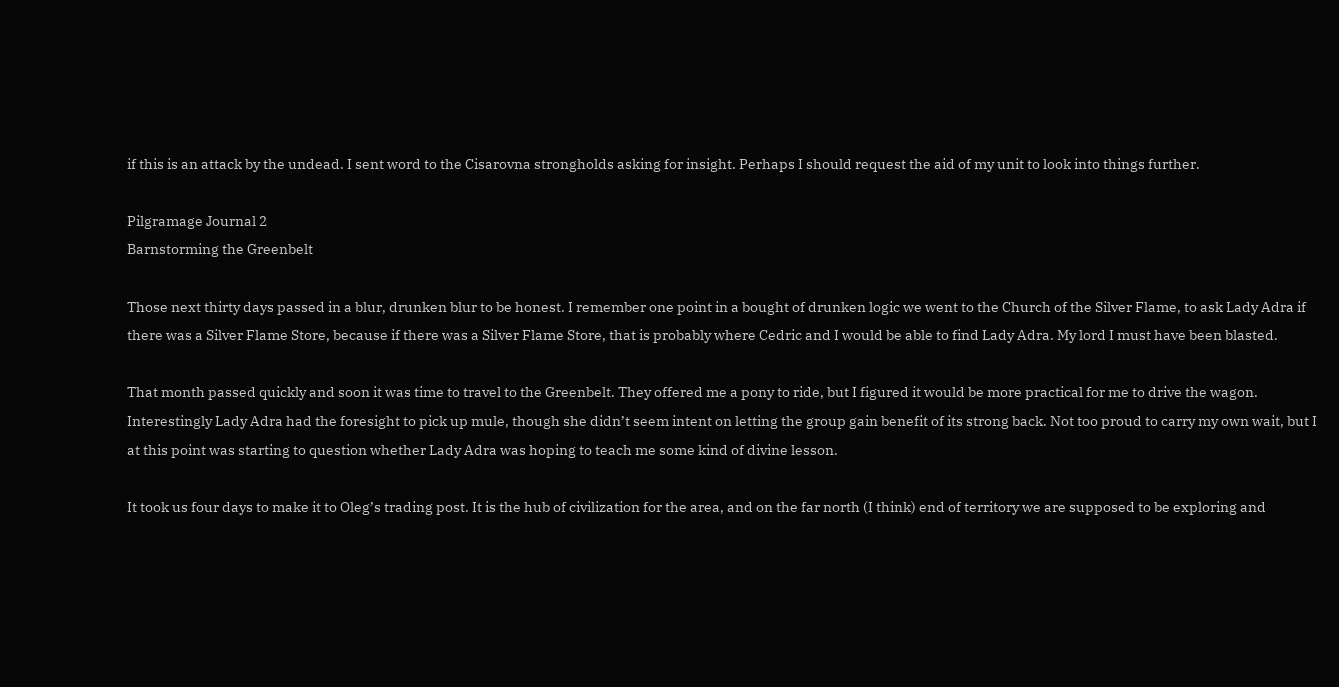if this is an attack by the undead. I sent word to the Cisarovna strongholds asking for insight. Perhaps I should request the aid of my unit to look into things further.

Pilgramage Journal 2
Barnstorming the Greenbelt

Those next thirty days passed in a blur, drunken blur to be honest. I remember one point in a bought of drunken logic we went to the Church of the Silver Flame, to ask Lady Adra if there was a Silver Flame Store, because if there was a Silver Flame Store, that is probably where Cedric and I would be able to find Lady Adra. My lord I must have been blasted.

That month passed quickly and soon it was time to travel to the Greenbelt. They offered me a pony to ride, but I figured it would be more practical for me to drive the wagon. Interestingly Lady Adra had the foresight to pick up mule, though she didn’t seem intent on letting the group gain benefit of its strong back. Not too proud to carry my own wait, but I at this point was starting to question whether Lady Adra was hoping to teach me some kind of divine lesson.

It took us four days to make it to Oleg’s trading post. It is the hub of civilization for the area, and on the far north (I think) end of territory we are supposed to be exploring and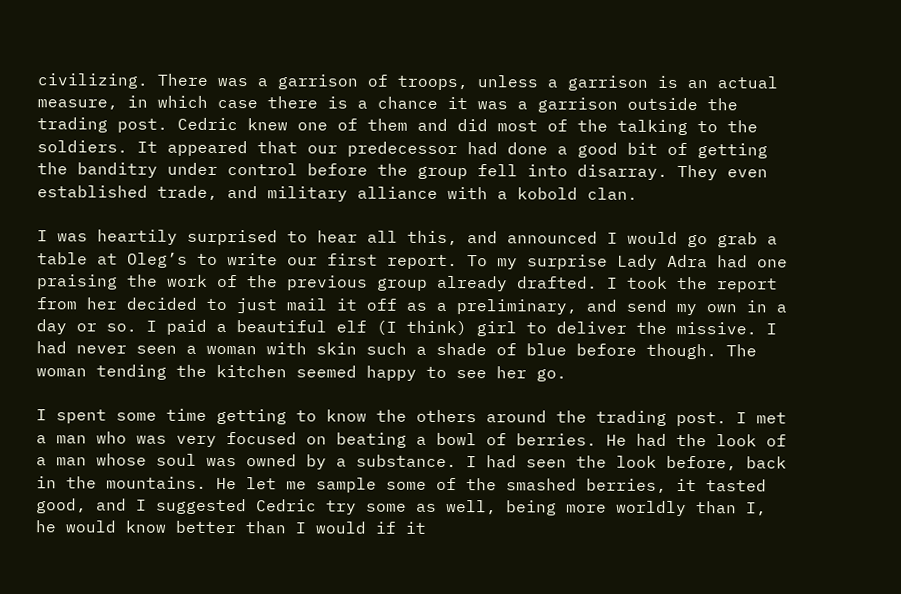civilizing. There was a garrison of troops, unless a garrison is an actual measure, in which case there is a chance it was a garrison outside the trading post. Cedric knew one of them and did most of the talking to the soldiers. It appeared that our predecessor had done a good bit of getting the banditry under control before the group fell into disarray. They even established trade, and military alliance with a kobold clan.

I was heartily surprised to hear all this, and announced I would go grab a table at Oleg’s to write our first report. To my surprise Lady Adra had one praising the work of the previous group already drafted. I took the report from her decided to just mail it off as a preliminary, and send my own in a day or so. I paid a beautiful elf (I think) girl to deliver the missive. I had never seen a woman with skin such a shade of blue before though. The woman tending the kitchen seemed happy to see her go.

I spent some time getting to know the others around the trading post. I met a man who was very focused on beating a bowl of berries. He had the look of a man whose soul was owned by a substance. I had seen the look before, back in the mountains. He let me sample some of the smashed berries, it tasted good, and I suggested Cedric try some as well, being more worldly than I, he would know better than I would if it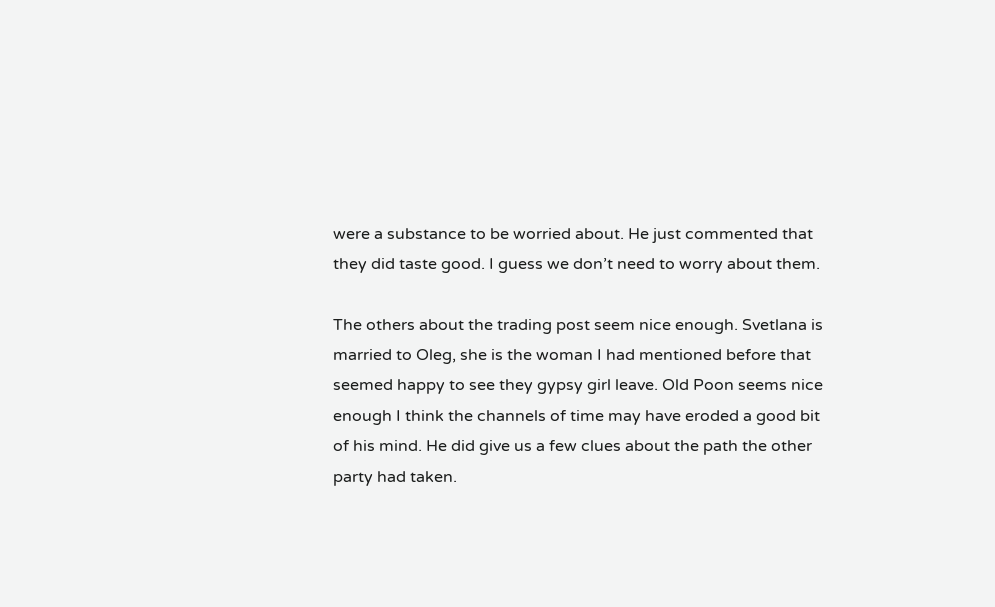were a substance to be worried about. He just commented that they did taste good. I guess we don’t need to worry about them.

The others about the trading post seem nice enough. Svetlana is married to Oleg, she is the woman I had mentioned before that seemed happy to see they gypsy girl leave. Old Poon seems nice enough I think the channels of time may have eroded a good bit of his mind. He did give us a few clues about the path the other party had taken.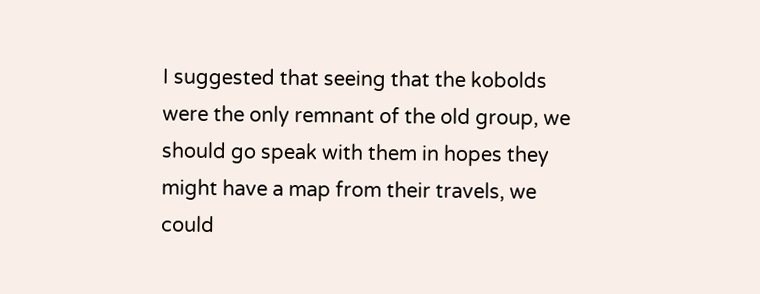I suggested that seeing that the kobolds were the only remnant of the old group, we should go speak with them in hopes they might have a map from their travels, we could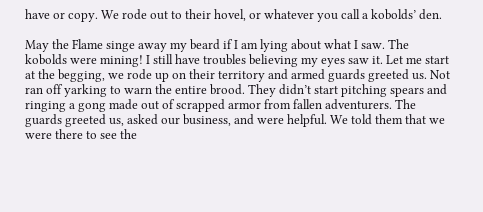have or copy. We rode out to their hovel, or whatever you call a kobolds’ den.

May the Flame singe away my beard if I am lying about what I saw. The kobolds were mining! I still have troubles believing my eyes saw it. Let me start at the begging, we rode up on their territory and armed guards greeted us. Not ran off yarking to warn the entire brood. They didn’t start pitching spears and ringing a gong made out of scrapped armor from fallen adventurers. The guards greeted us, asked our business, and were helpful. We told them that we were there to see the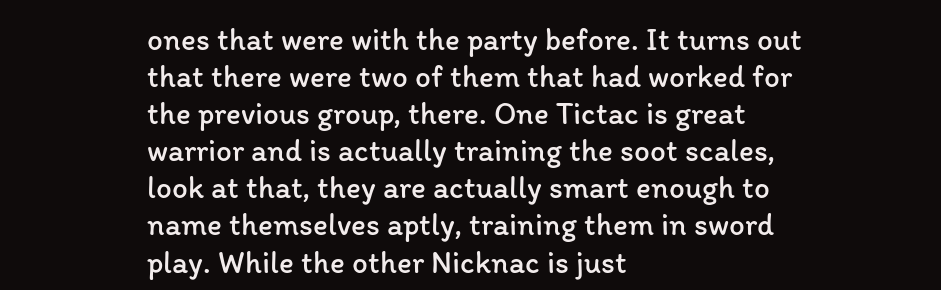ones that were with the party before. It turns out that there were two of them that had worked for the previous group, there. One Tictac is great warrior and is actually training the soot scales, look at that, they are actually smart enough to name themselves aptly, training them in sword play. While the other Nicknac is just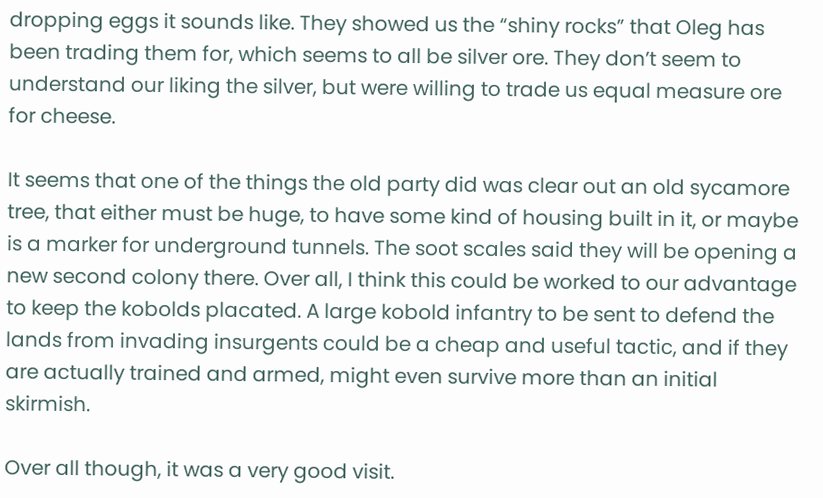dropping eggs it sounds like. They showed us the “shiny rocks” that Oleg has been trading them for, which seems to all be silver ore. They don’t seem to understand our liking the silver, but were willing to trade us equal measure ore for cheese.

It seems that one of the things the old party did was clear out an old sycamore tree, that either must be huge, to have some kind of housing built in it, or maybe is a marker for underground tunnels. The soot scales said they will be opening a new second colony there. Over all, I think this could be worked to our advantage to keep the kobolds placated. A large kobold infantry to be sent to defend the lands from invading insurgents could be a cheap and useful tactic, and if they are actually trained and armed, might even survive more than an initial skirmish.

Over all though, it was a very good visit.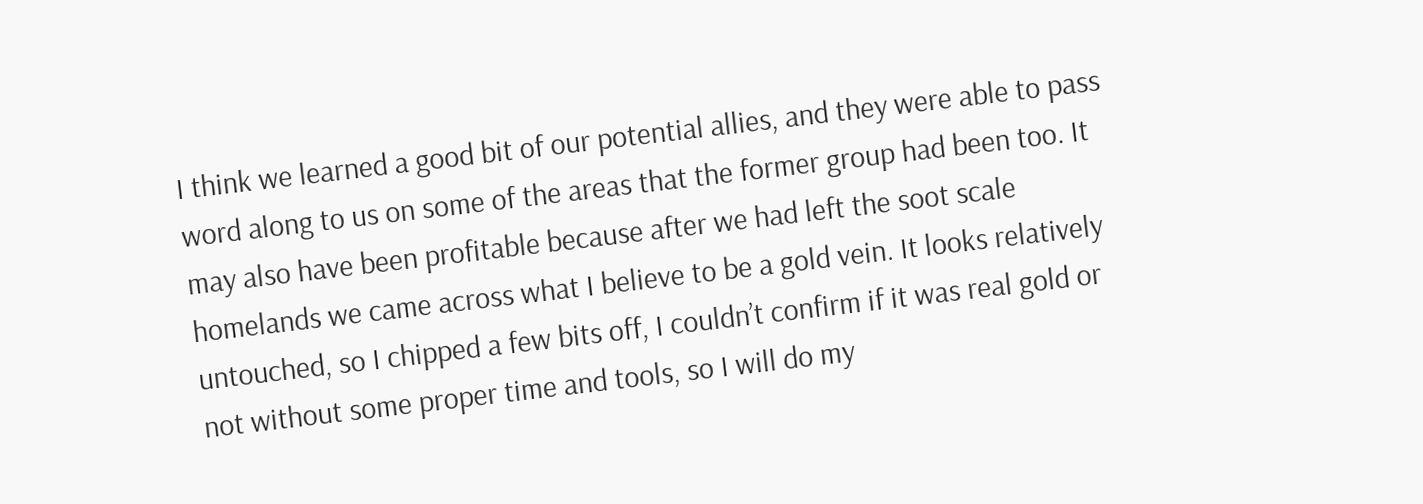I think we learned a good bit of our potential allies, and they were able to pass word along to us on some of the areas that the former group had been too. It may also have been profitable because after we had left the soot scale homelands we came across what I believe to be a gold vein. It looks relatively untouched, so I chipped a few bits off, I couldn’t confirm if it was real gold or not without some proper time and tools, so I will do my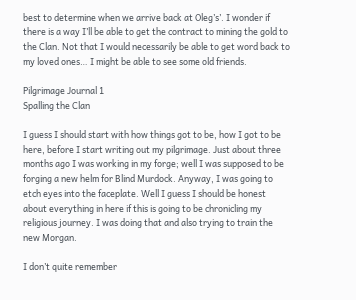best to determine when we arrive back at Oleg’s’. I wonder if there is a way I’ll be able to get the contract to mining the gold to the Clan. Not that I would necessarily be able to get word back to my loved ones… I might be able to see some old friends.

Pilgrimage Journal 1
Spalling the Clan

I guess I should start with how things got to be, how I got to be here, before I start writing out my pilgrimage. Just about three months ago I was working in my forge; well I was supposed to be forging a new helm for Blind Murdock. Anyway, I was going to etch eyes into the faceplate. Well I guess I should be honest about everything in here if this is going to be chronicling my religious journey. I was doing that and also trying to train the new Morgan.

I don’t quite remember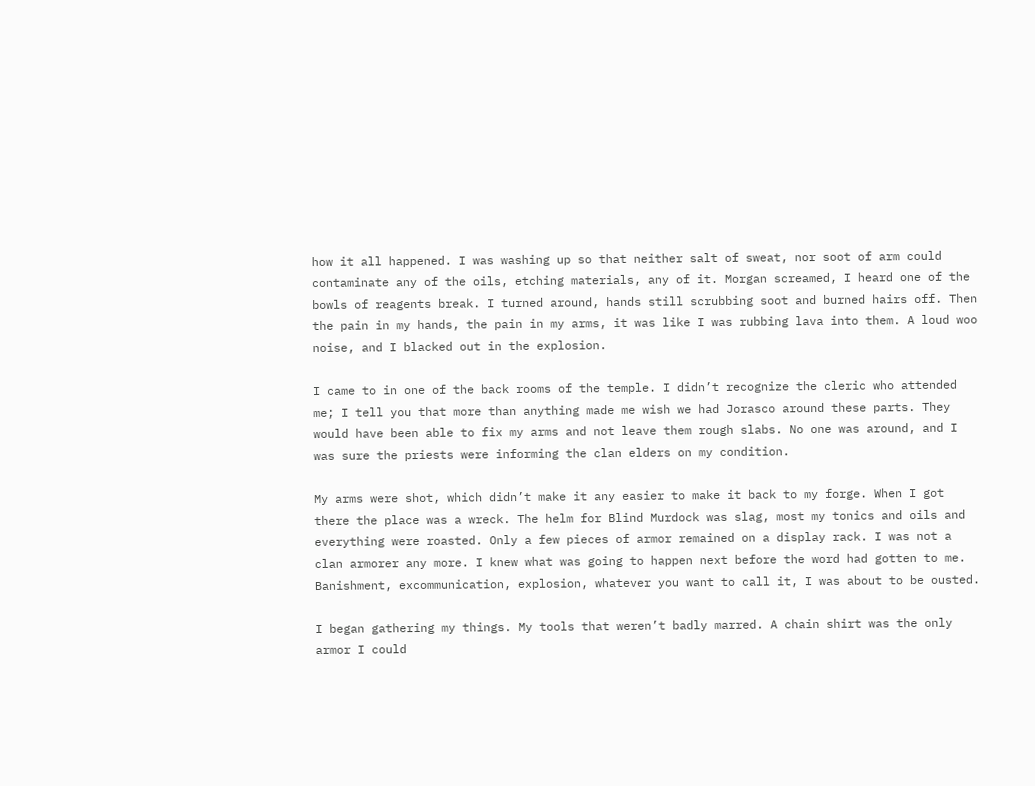how it all happened. I was washing up so that neither salt of sweat, nor soot of arm could contaminate any of the oils, etching materials, any of it. Morgan screamed, I heard one of the bowls of reagents break. I turned around, hands still scrubbing soot and burned hairs off. Then the pain in my hands, the pain in my arms, it was like I was rubbing lava into them. A loud woo noise, and I blacked out in the explosion.

I came to in one of the back rooms of the temple. I didn’t recognize the cleric who attended me; I tell you that more than anything made me wish we had Jorasco around these parts. They would have been able to fix my arms and not leave them rough slabs. No one was around, and I was sure the priests were informing the clan elders on my condition.

My arms were shot, which didn’t make it any easier to make it back to my forge. When I got there the place was a wreck. The helm for Blind Murdock was slag, most my tonics and oils and everything were roasted. Only a few pieces of armor remained on a display rack. I was not a clan armorer any more. I knew what was going to happen next before the word had gotten to me. Banishment, excommunication, explosion, whatever you want to call it, I was about to be ousted.

I began gathering my things. My tools that weren’t badly marred. A chain shirt was the only armor I could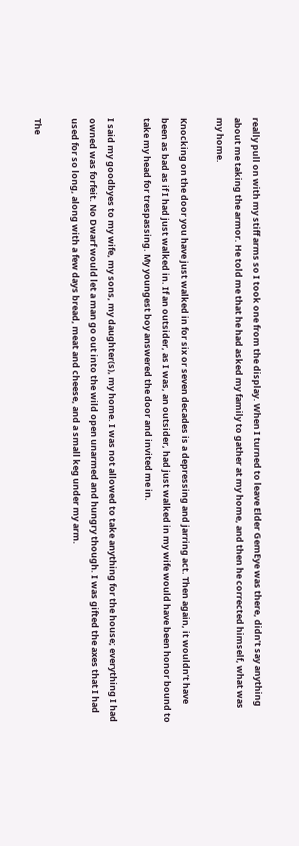really pull on with my stiff arms so I took one from the display. When I turned to leave Elder GemEye was there, didn’t say anything about me taking the armor. He told me that he had asked my family to gather at my home, and then he corrected himself, what was my home.

Knocking on the door you have just walked in for six or seven decades is a depressing and jarring act. Then again, it wouldn’t have been as bad as if I had just walked in. If an outsider, as I was, an outsider, had just walked in my wife would have been honor bound to take my head for trespassing. My youngest boy answered the door and invited me in.

I said my goodbyes to my wife, my sons, my daughter(s), my home. I was not allowed to take anything for the house; everything I had owned was forfeit. No Dwarf would let a man go out into the wild open unarmed and hungry though. I was gifted the axes that I had used for so long, along with a few days bread, meat and cheese, and a small keg under my arm.

The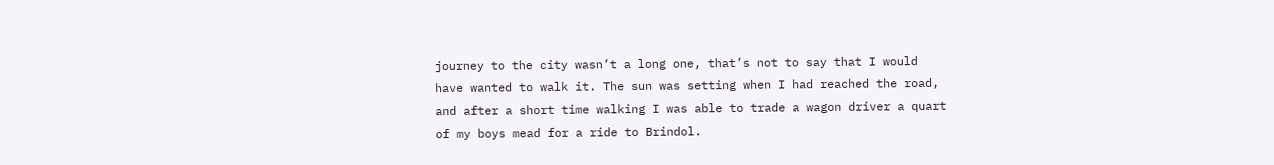journey to the city wasn’t a long one, that’s not to say that I would have wanted to walk it. The sun was setting when I had reached the road, and after a short time walking I was able to trade a wagon driver a quart of my boys mead for a ride to Brindol.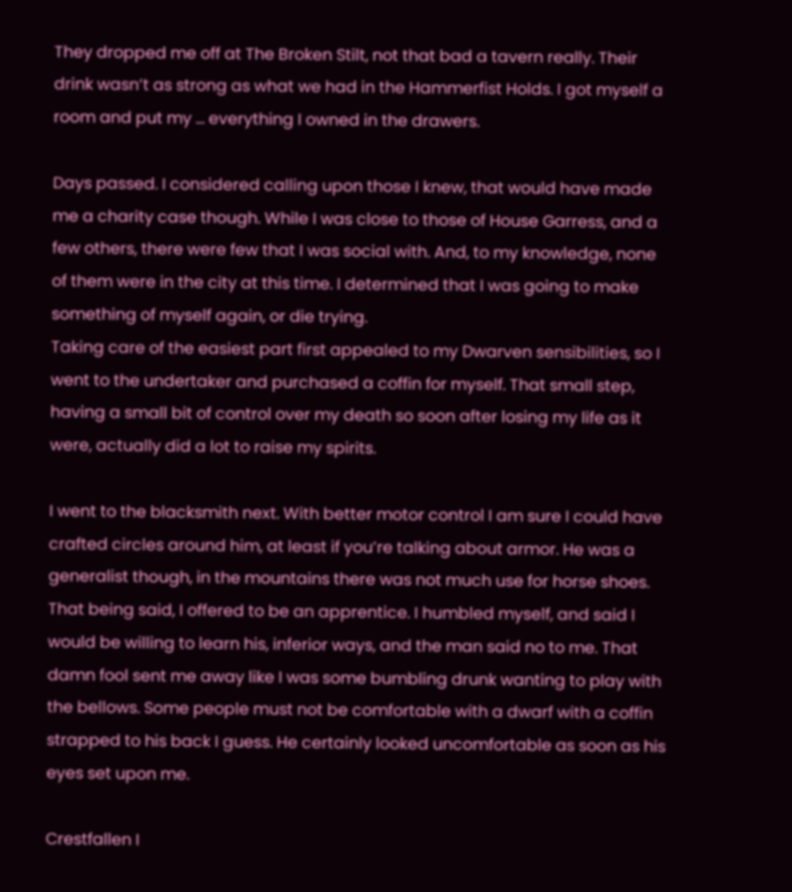They dropped me off at The Broken Stilt, not that bad a tavern really. Their drink wasn’t as strong as what we had in the Hammerfist Holds. I got myself a room and put my … everything I owned in the drawers.

Days passed. I considered calling upon those I knew, that would have made me a charity case though. While I was close to those of House Garress, and a few others, there were few that I was social with. And, to my knowledge, none of them were in the city at this time. I determined that I was going to make something of myself again, or die trying.
Taking care of the easiest part first appealed to my Dwarven sensibilities, so I went to the undertaker and purchased a coffin for myself. That small step, having a small bit of control over my death so soon after losing my life as it were, actually did a lot to raise my spirits.

I went to the blacksmith next. With better motor control I am sure I could have crafted circles around him, at least if you’re talking about armor. He was a generalist though, in the mountains there was not much use for horse shoes. That being said, I offered to be an apprentice. I humbled myself, and said I would be willing to learn his, inferior ways, and the man said no to me. That damn fool sent me away like I was some bumbling drunk wanting to play with the bellows. Some people must not be comfortable with a dwarf with a coffin strapped to his back I guess. He certainly looked uncomfortable as soon as his eyes set upon me.

Crestfallen I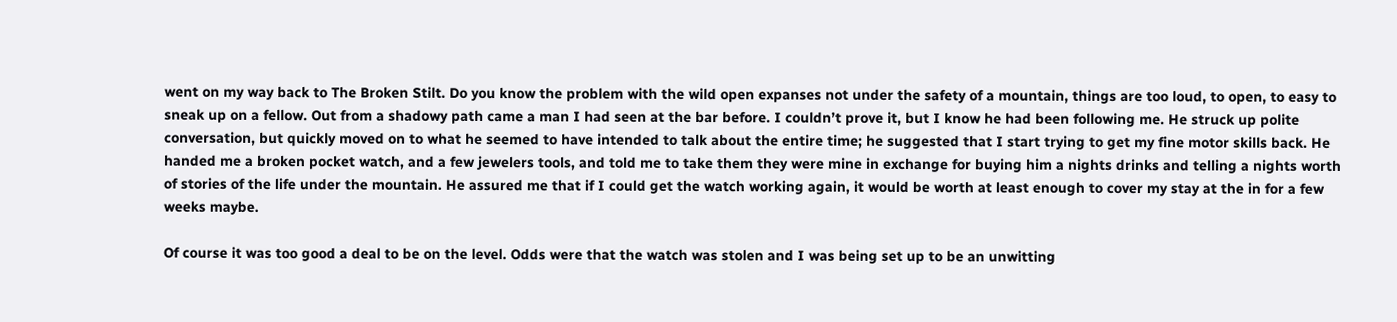went on my way back to The Broken Stilt. Do you know the problem with the wild open expanses not under the safety of a mountain, things are too loud, to open, to easy to sneak up on a fellow. Out from a shadowy path came a man I had seen at the bar before. I couldn’t prove it, but I know he had been following me. He struck up polite conversation, but quickly moved on to what he seemed to have intended to talk about the entire time; he suggested that I start trying to get my fine motor skills back. He handed me a broken pocket watch, and a few jewelers tools, and told me to take them they were mine in exchange for buying him a nights drinks and telling a nights worth of stories of the life under the mountain. He assured me that if I could get the watch working again, it would be worth at least enough to cover my stay at the in for a few weeks maybe.

Of course it was too good a deal to be on the level. Odds were that the watch was stolen and I was being set up to be an unwitting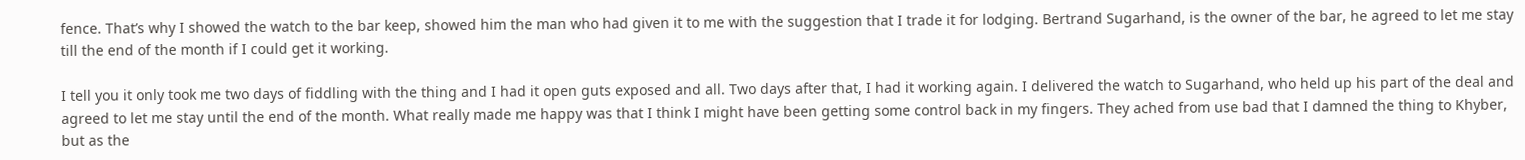fence. That’s why I showed the watch to the bar keep, showed him the man who had given it to me with the suggestion that I trade it for lodging. Bertrand Sugarhand, is the owner of the bar, he agreed to let me stay till the end of the month if I could get it working.

I tell you it only took me two days of fiddling with the thing and I had it open guts exposed and all. Two days after that, I had it working again. I delivered the watch to Sugarhand, who held up his part of the deal and agreed to let me stay until the end of the month. What really made me happy was that I think I might have been getting some control back in my fingers. They ached from use bad that I damned the thing to Khyber, but as the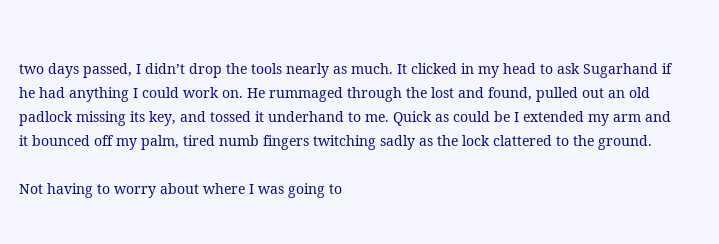two days passed, I didn’t drop the tools nearly as much. It clicked in my head to ask Sugarhand if he had anything I could work on. He rummaged through the lost and found, pulled out an old padlock missing its key, and tossed it underhand to me. Quick as could be I extended my arm and it bounced off my palm, tired numb fingers twitching sadly as the lock clattered to the ground.

Not having to worry about where I was going to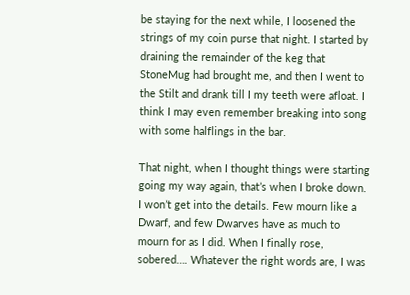be staying for the next while, I loosened the strings of my coin purse that night. I started by draining the remainder of the keg that StoneMug had brought me, and then I went to the Stilt and drank till I my teeth were afloat. I think I may even remember breaking into song with some halflings in the bar.

That night, when I thought things were starting going my way again, that’s when I broke down.
I won’t get into the details. Few mourn like a Dwarf, and few Dwarves have as much to mourn for as I did. When I finally rose, sobered…. Whatever the right words are, I was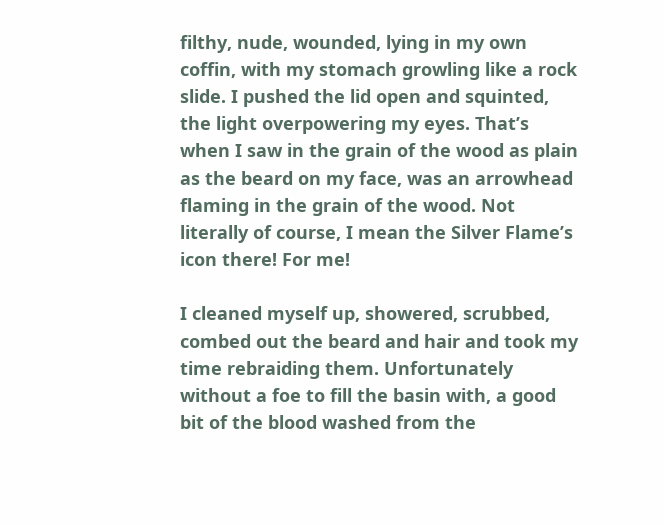filthy, nude, wounded, lying in my own coffin, with my stomach growling like a rock slide. I pushed the lid open and squinted, the light overpowering my eyes. That’s when I saw in the grain of the wood as plain as the beard on my face, was an arrowhead flaming in the grain of the wood. Not literally of course, I mean the Silver Flame’s icon there! For me!

I cleaned myself up, showered, scrubbed, combed out the beard and hair and took my time rebraiding them. Unfortunately without a foe to fill the basin with, a good bit of the blood washed from the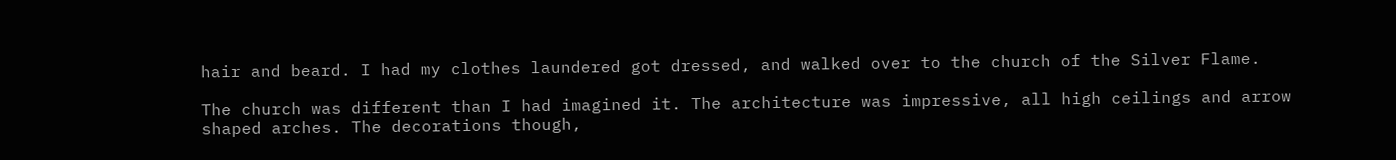hair and beard. I had my clothes laundered got dressed, and walked over to the church of the Silver Flame.

The church was different than I had imagined it. The architecture was impressive, all high ceilings and arrow shaped arches. The decorations though,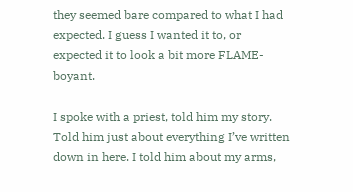they seemed bare compared to what I had expected. I guess I wanted it to, or expected it to look a bit more FLAME-boyant.

I spoke with a priest, told him my story. Told him just about everything I’ve written down in here. I told him about my arms,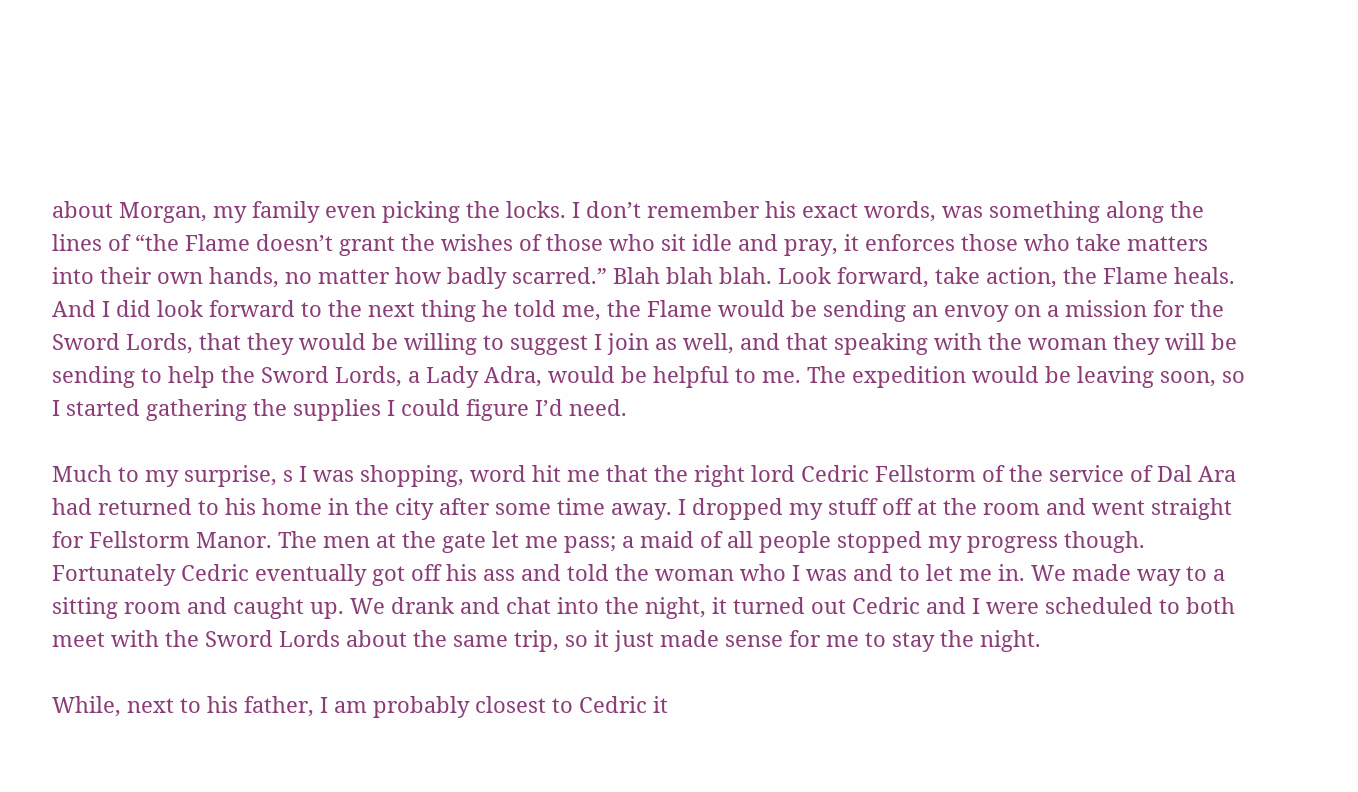about Morgan, my family even picking the locks. I don’t remember his exact words, was something along the lines of “the Flame doesn’t grant the wishes of those who sit idle and pray, it enforces those who take matters into their own hands, no matter how badly scarred.” Blah blah blah. Look forward, take action, the Flame heals. And I did look forward to the next thing he told me, the Flame would be sending an envoy on a mission for the Sword Lords, that they would be willing to suggest I join as well, and that speaking with the woman they will be sending to help the Sword Lords, a Lady Adra, would be helpful to me. The expedition would be leaving soon, so I started gathering the supplies I could figure I’d need.

Much to my surprise, s I was shopping, word hit me that the right lord Cedric Fellstorm of the service of Dal Ara had returned to his home in the city after some time away. I dropped my stuff off at the room and went straight for Fellstorm Manor. The men at the gate let me pass; a maid of all people stopped my progress though. Fortunately Cedric eventually got off his ass and told the woman who I was and to let me in. We made way to a sitting room and caught up. We drank and chat into the night, it turned out Cedric and I were scheduled to both meet with the Sword Lords about the same trip, so it just made sense for me to stay the night.

While, next to his father, I am probably closest to Cedric it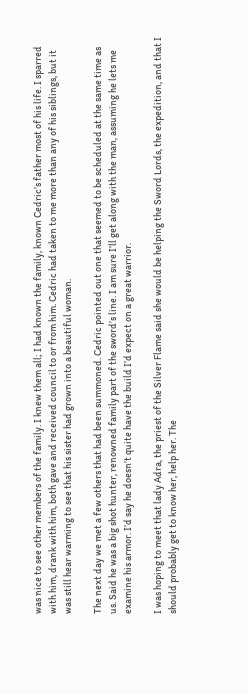was nice to see other members of the family. I knew them all; I had known the family, known Cedric’s father most of his life. I sparred with him, drank with him, both gave and received council to or from him. Cedric had taken to me more than any of his siblings, but it was still hear warming to see that his sister had grown into a beautiful woman.

The next day we met a few others that had been summoned. Cedric pointed out one that seemed to be scheduled at the same time as us. Said he was a big shot hunter, renowned family part of the sword’s line. I am sure I’ll get along with the man, assuming he lets me examine his armor. I’d say he doesn’t quite have the build I’d expect on a great warrior.

I was hoping to meet that lady Adra, the priest of the Silver Flame said she would be helping the Sword Lords, the expedition, and that I should probably get to know her, help her. The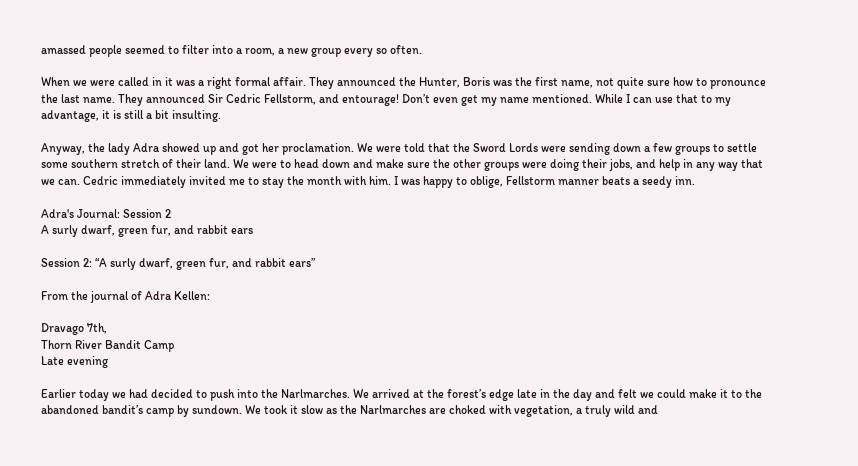amassed people seemed to filter into a room, a new group every so often.

When we were called in it was a right formal affair. They announced the Hunter, Boris was the first name, not quite sure how to pronounce the last name. They announced Sir Cedric Fellstorm, and entourage! Don’t even get my name mentioned. While I can use that to my advantage, it is still a bit insulting.

Anyway, the lady Adra showed up and got her proclamation. We were told that the Sword Lords were sending down a few groups to settle some southern stretch of their land. We were to head down and make sure the other groups were doing their jobs, and help in any way that we can. Cedric immediately invited me to stay the month with him. I was happy to oblige, Fellstorm manner beats a seedy inn.

Adra's Journal: Session 2
A surly dwarf, green fur, and rabbit ears

Session 2: “A surly dwarf, green fur, and rabbit ears”

From the journal of Adra Kellen:

Dravago 7th,
Thorn River Bandit Camp
Late evening

Earlier today we had decided to push into the Narlmarches. We arrived at the forest’s edge late in the day and felt we could make it to the abandoned bandit’s camp by sundown. We took it slow as the Narlmarches are choked with vegetation, a truly wild and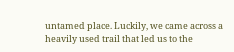untamed place. Luckily, we came across a heavily used trail that led us to the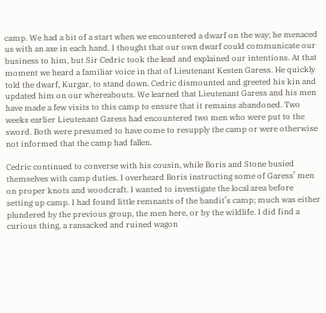camp. We had a bit of a start when we encountered a dwarf on the way; he menaced us with an axe in each hand. I thought that our own dwarf could communicate our business to him, but Sir Cedric took the lead and explained our intentions. At that moment we heard a familiar voice in that of Lieutenant Kesten Garess. He quickly told the dwarf, Kurgar, to stand down. Cedric dismounted and greeted his kin and updated him on our whereabouts. We learned that Lieutenant Garess and his men have made a few visits to this camp to ensure that it remains abandoned. Two weeks earlier Lieutenant Garess had encountered two men who were put to the sword. Both were presumed to have come to resupply the camp or were otherwise not informed that the camp had fallen.

Cedric continued to converse with his cousin, while Boris and Stone busied themselves with camp duties. I overheard Boris instructing some of Garess’ men on proper knots and woodcraft. I wanted to investigate the local area before setting up camp. I had found little remnants of the bandit’s camp; much was either plundered by the previous group, the men here, or by the wildlife. I did find a curious thing, a ransacked and ruined wagon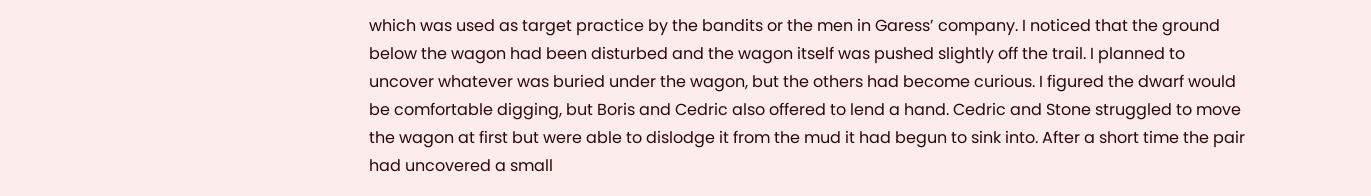which was used as target practice by the bandits or the men in Garess’ company. I noticed that the ground below the wagon had been disturbed and the wagon itself was pushed slightly off the trail. I planned to uncover whatever was buried under the wagon, but the others had become curious. I figured the dwarf would be comfortable digging, but Boris and Cedric also offered to lend a hand. Cedric and Stone struggled to move the wagon at first but were able to dislodge it from the mud it had begun to sink into. After a short time the pair had uncovered a small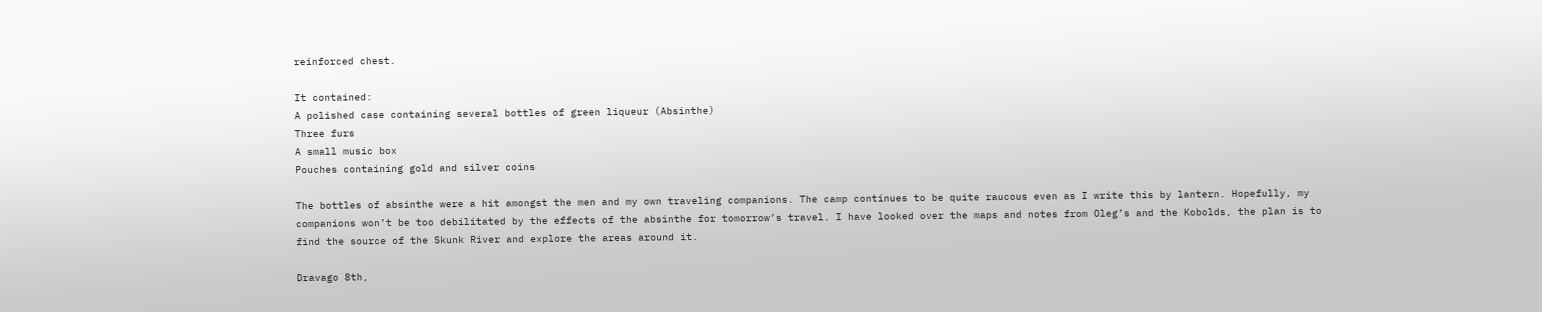reinforced chest.

It contained:
A polished case containing several bottles of green liqueur (Absinthe)
Three furs
A small music box
Pouches containing gold and silver coins

The bottles of absinthe were a hit amongst the men and my own traveling companions. The camp continues to be quite raucous even as I write this by lantern. Hopefully, my companions won’t be too debilitated by the effects of the absinthe for tomorrow’s travel. I have looked over the maps and notes from Oleg’s and the Kobolds, the plan is to find the source of the Skunk River and explore the areas around it.

Dravago 8th,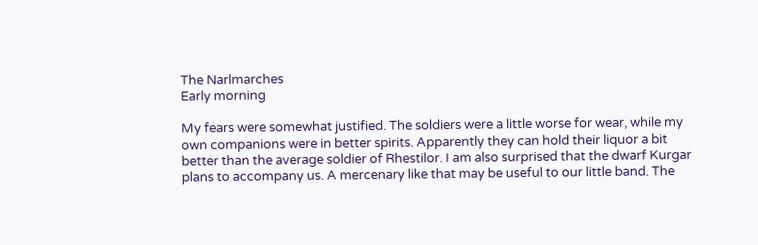The Narlmarches
Early morning

My fears were somewhat justified. The soldiers were a little worse for wear, while my own companions were in better spirits. Apparently they can hold their liquor a bit better than the average soldier of Rhestilor. I am also surprised that the dwarf Kurgar plans to accompany us. A mercenary like that may be useful to our little band. The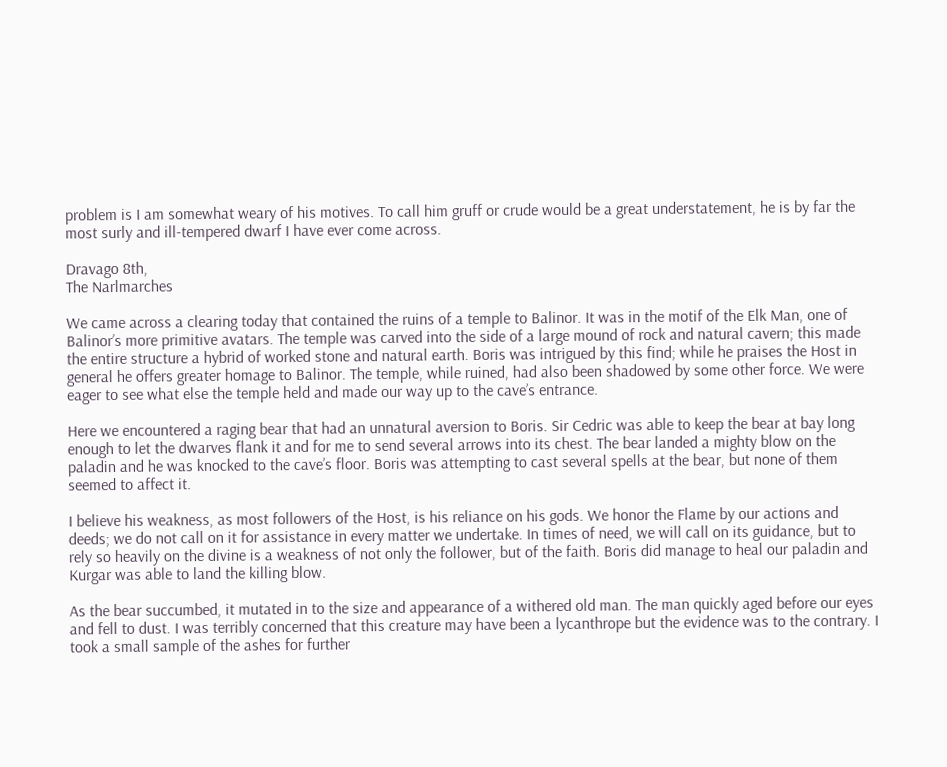problem is I am somewhat weary of his motives. To call him gruff or crude would be a great understatement, he is by far the most surly and ill-tempered dwarf I have ever come across.

Dravago 8th,
The Narlmarches

We came across a clearing today that contained the ruins of a temple to Balinor. It was in the motif of the Elk Man, one of Balinor’s more primitive avatars. The temple was carved into the side of a large mound of rock and natural cavern; this made the entire structure a hybrid of worked stone and natural earth. Boris was intrigued by this find; while he praises the Host in general he offers greater homage to Balinor. The temple, while ruined, had also been shadowed by some other force. We were eager to see what else the temple held and made our way up to the cave’s entrance.

Here we encountered a raging bear that had an unnatural aversion to Boris. Sir Cedric was able to keep the bear at bay long enough to let the dwarves flank it and for me to send several arrows into its chest. The bear landed a mighty blow on the paladin and he was knocked to the cave’s floor. Boris was attempting to cast several spells at the bear, but none of them seemed to affect it.

I believe his weakness, as most followers of the Host, is his reliance on his gods. We honor the Flame by our actions and deeds; we do not call on it for assistance in every matter we undertake. In times of need, we will call on its guidance, but to rely so heavily on the divine is a weakness of not only the follower, but of the faith. Boris did manage to heal our paladin and Kurgar was able to land the killing blow.

As the bear succumbed, it mutated in to the size and appearance of a withered old man. The man quickly aged before our eyes and fell to dust. I was terribly concerned that this creature may have been a lycanthrope but the evidence was to the contrary. I took a small sample of the ashes for further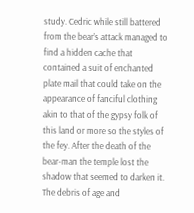study. Cedric while still battered from the bear’s attack managed to find a hidden cache that contained a suit of enchanted plate mail that could take on the appearance of fanciful clothing akin to that of the gypsy folk of this land or more so the styles of the fey. After the death of the bear-man the temple lost the shadow that seemed to darken it. The debris of age and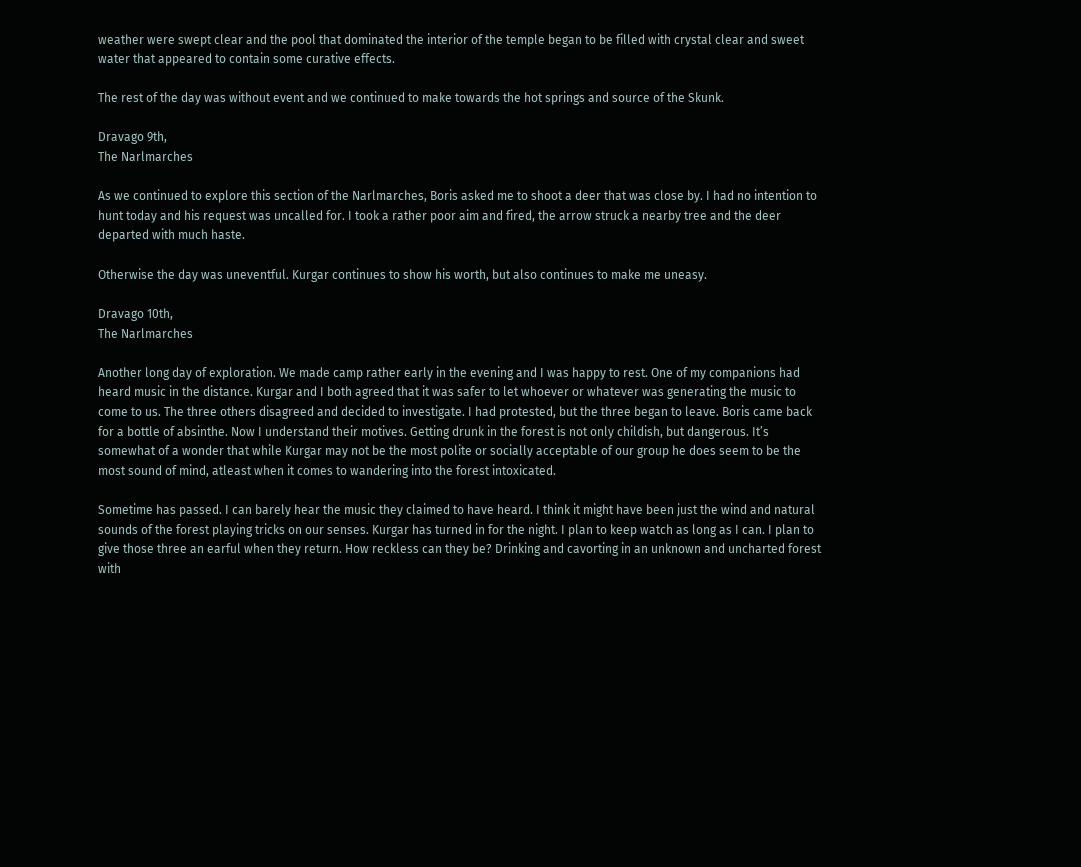weather were swept clear and the pool that dominated the interior of the temple began to be filled with crystal clear and sweet water that appeared to contain some curative effects.

The rest of the day was without event and we continued to make towards the hot springs and source of the Skunk.

Dravago 9th,
The Narlmarches

As we continued to explore this section of the Narlmarches, Boris asked me to shoot a deer that was close by. I had no intention to hunt today and his request was uncalled for. I took a rather poor aim and fired, the arrow struck a nearby tree and the deer departed with much haste.

Otherwise the day was uneventful. Kurgar continues to show his worth, but also continues to make me uneasy.

Dravago 10th,
The Narlmarches

Another long day of exploration. We made camp rather early in the evening and I was happy to rest. One of my companions had heard music in the distance. Kurgar and I both agreed that it was safer to let whoever or whatever was generating the music to come to us. The three others disagreed and decided to investigate. I had protested, but the three began to leave. Boris came back for a bottle of absinthe. Now I understand their motives. Getting drunk in the forest is not only childish, but dangerous. It’s somewhat of a wonder that while Kurgar may not be the most polite or socially acceptable of our group he does seem to be the most sound of mind, atleast when it comes to wandering into the forest intoxicated.

Sometime has passed. I can barely hear the music they claimed to have heard. I think it might have been just the wind and natural sounds of the forest playing tricks on our senses. Kurgar has turned in for the night. I plan to keep watch as long as I can. I plan to give those three an earful when they return. How reckless can they be? Drinking and cavorting in an unknown and uncharted forest with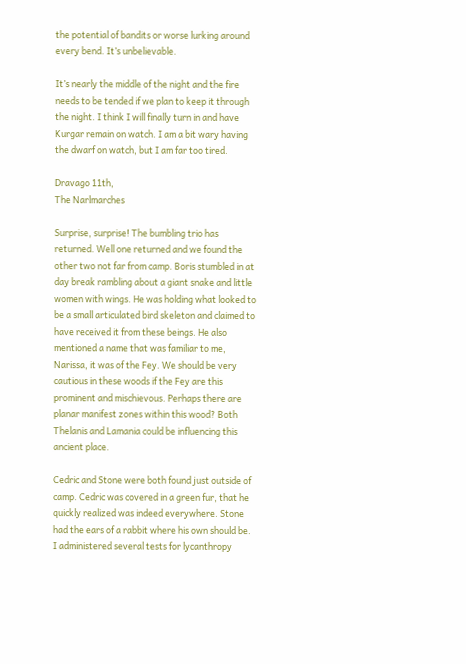the potential of bandits or worse lurking around every bend. It’s unbelievable.

It’s nearly the middle of the night and the fire needs to be tended if we plan to keep it through the night. I think I will finally turn in and have Kurgar remain on watch. I am a bit wary having the dwarf on watch, but I am far too tired.

Dravago 11th,
The Narlmarches

Surprise, surprise! The bumbling trio has returned. Well one returned and we found the other two not far from camp. Boris stumbled in at day break rambling about a giant snake and little women with wings. He was holding what looked to be a small articulated bird skeleton and claimed to have received it from these beings. He also mentioned a name that was familiar to me, Narissa, it was of the Fey. We should be very cautious in these woods if the Fey are this prominent and mischievous. Perhaps there are planar manifest zones within this wood? Both Thelanis and Lamania could be influencing this ancient place.

Cedric and Stone were both found just outside of camp. Cedric was covered in a green fur, that he quickly realized was indeed everywhere. Stone had the ears of a rabbit where his own should be. I administered several tests for lycanthropy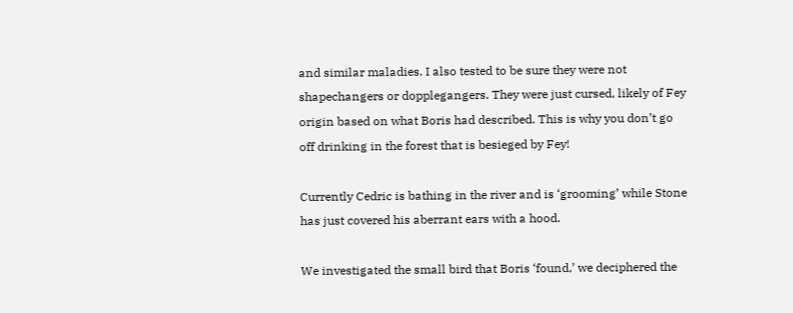and similar maladies. I also tested to be sure they were not shapechangers or dopplegangers. They were just cursed, likely of Fey origin based on what Boris had described. This is why you don’t go off drinking in the forest that is besieged by Fey!

Currently Cedric is bathing in the river and is ‘grooming’ while Stone has just covered his aberrant ears with a hood.

We investigated the small bird that Boris ‘found,’ we deciphered the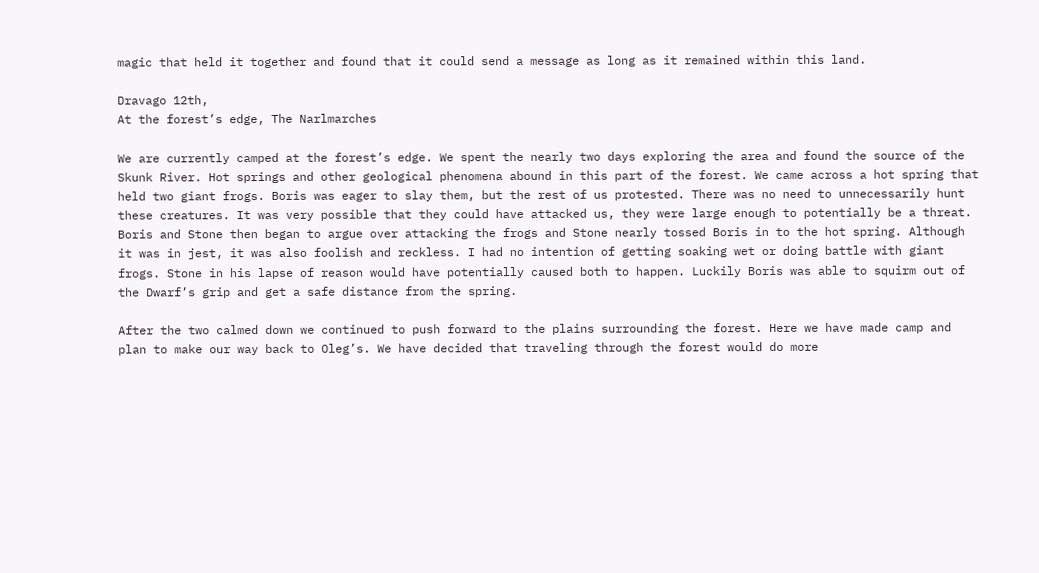magic that held it together and found that it could send a message as long as it remained within this land.

Dravago 12th,
At the forest’s edge, The Narlmarches

We are currently camped at the forest’s edge. We spent the nearly two days exploring the area and found the source of the Skunk River. Hot springs and other geological phenomena abound in this part of the forest. We came across a hot spring that held two giant frogs. Boris was eager to slay them, but the rest of us protested. There was no need to unnecessarily hunt these creatures. It was very possible that they could have attacked us, they were large enough to potentially be a threat. Boris and Stone then began to argue over attacking the frogs and Stone nearly tossed Boris in to the hot spring. Although it was in jest, it was also foolish and reckless. I had no intention of getting soaking wet or doing battle with giant frogs. Stone in his lapse of reason would have potentially caused both to happen. Luckily Boris was able to squirm out of the Dwarf’s grip and get a safe distance from the spring.

After the two calmed down we continued to push forward to the plains surrounding the forest. Here we have made camp and plan to make our way back to Oleg’s. We have decided that traveling through the forest would do more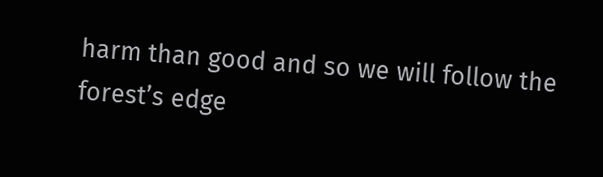harm than good and so we will follow the forest’s edge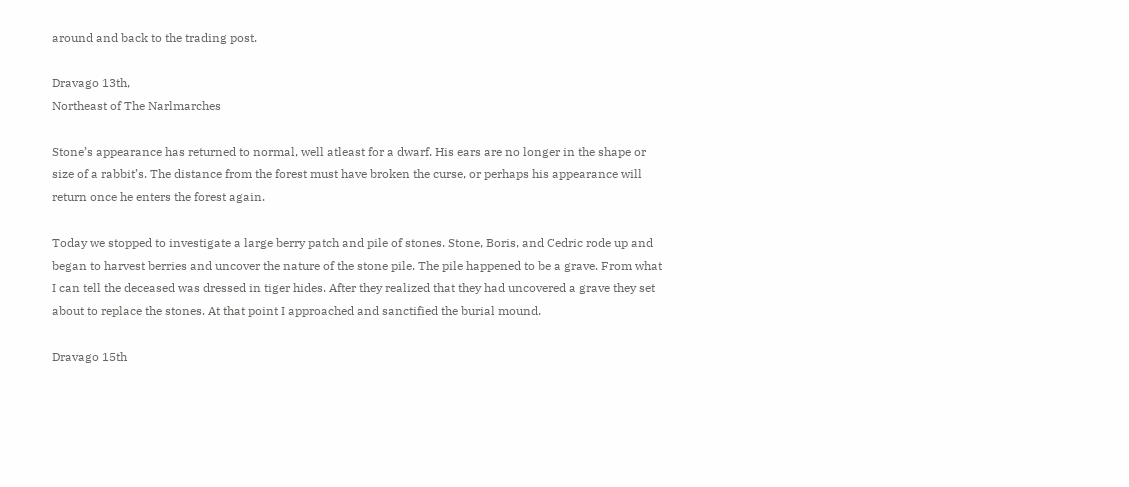around and back to the trading post.

Dravago 13th,
Northeast of The Narlmarches

Stone’s appearance has returned to normal, well atleast for a dwarf. His ears are no longer in the shape or size of a rabbit’s. The distance from the forest must have broken the curse, or perhaps his appearance will return once he enters the forest again.

Today we stopped to investigate a large berry patch and pile of stones. Stone, Boris, and Cedric rode up and began to harvest berries and uncover the nature of the stone pile. The pile happened to be a grave. From what I can tell the deceased was dressed in tiger hides. After they realized that they had uncovered a grave they set about to replace the stones. At that point I approached and sanctified the burial mound.

Dravago 15th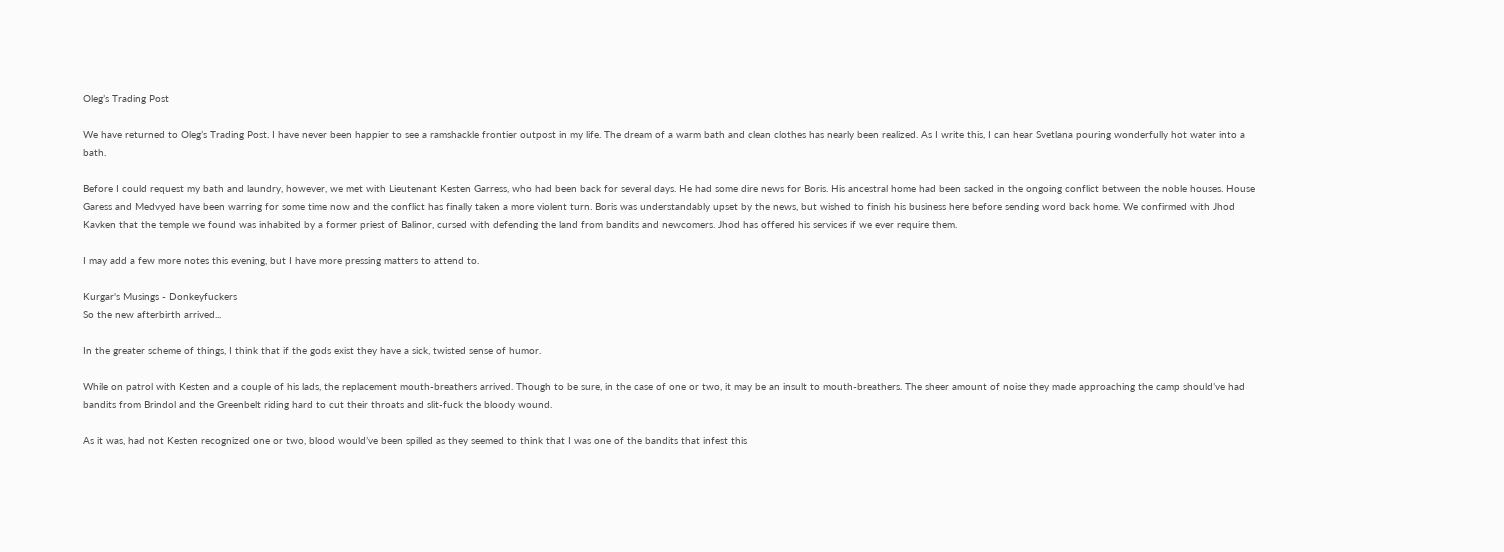Oleg’s Trading Post

We have returned to Oleg’s Trading Post. I have never been happier to see a ramshackle frontier outpost in my life. The dream of a warm bath and clean clothes has nearly been realized. As I write this, I can hear Svetlana pouring wonderfully hot water into a bath.

Before I could request my bath and laundry, however, we met with Lieutenant Kesten Garress, who had been back for several days. He had some dire news for Boris. His ancestral home had been sacked in the ongoing conflict between the noble houses. House Garess and Medvyed have been warring for some time now and the conflict has finally taken a more violent turn. Boris was understandably upset by the news, but wished to finish his business here before sending word back home. We confirmed with Jhod Kavken that the temple we found was inhabited by a former priest of Balinor, cursed with defending the land from bandits and newcomers. Jhod has offered his services if we ever require them.

I may add a few more notes this evening, but I have more pressing matters to attend to.

Kurgar's Musings - Donkeyfuckers
So the new afterbirth arrived...

In the greater scheme of things, I think that if the gods exist they have a sick, twisted sense of humor.

While on patrol with Kesten and a couple of his lads, the replacement mouth-breathers arrived. Though to be sure, in the case of one or two, it may be an insult to mouth-breathers. The sheer amount of noise they made approaching the camp should’ve had bandits from Brindol and the Greenbelt riding hard to cut their throats and slit-fuck the bloody wound.

As it was, had not Kesten recognized one or two, blood would’ve been spilled as they seemed to think that I was one of the bandits that infest this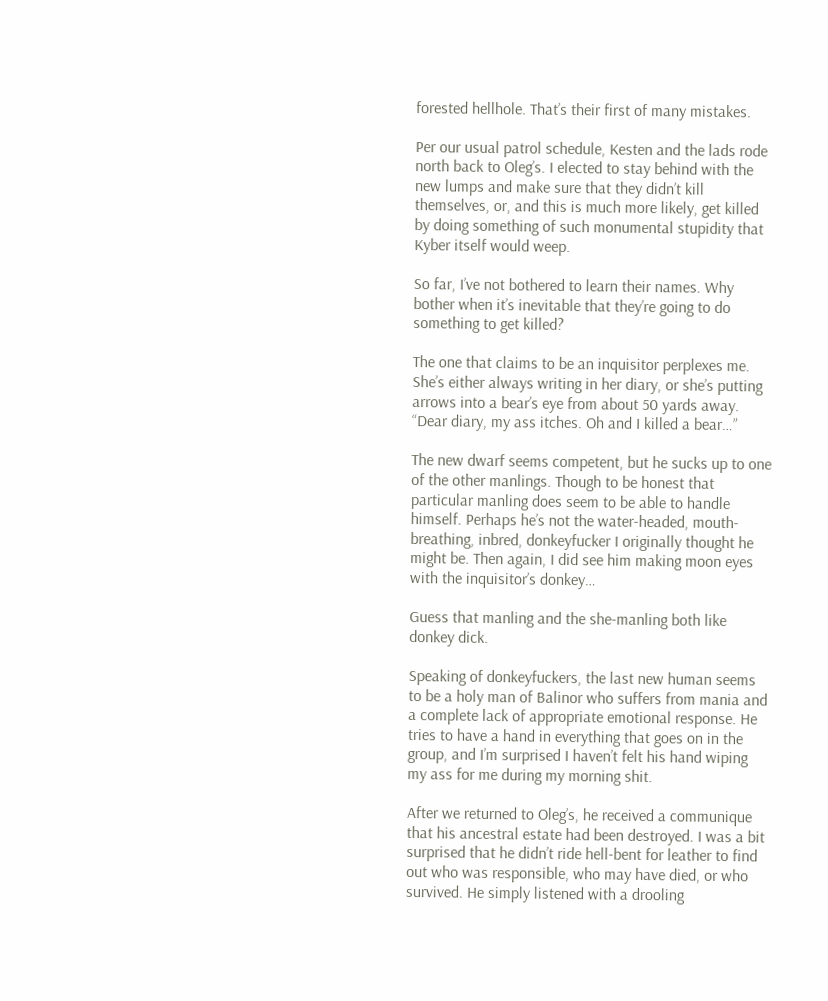forested hellhole. That’s their first of many mistakes.

Per our usual patrol schedule, Kesten and the lads rode north back to Oleg’s. I elected to stay behind with the new lumps and make sure that they didn’t kill themselves, or, and this is much more likely, get killed by doing something of such monumental stupidity that Kyber itself would weep.

So far, I’ve not bothered to learn their names. Why bother when it’s inevitable that they’re going to do something to get killed?

The one that claims to be an inquisitor perplexes me. She’s either always writing in her diary, or she’s putting arrows into a bear’s eye from about 50 yards away. “Dear diary, my ass itches. Oh and I killed a bear…”

The new dwarf seems competent, but he sucks up to one of the other manlings. Though to be honest that particular manling does seem to be able to handle himself. Perhaps he’s not the water-headed, mouth-breathing, inbred, donkeyfucker I originally thought he might be. Then again, I did see him making moon eyes with the inquisitor’s donkey…

Guess that manling and the she-manling both like donkey dick.

Speaking of donkeyfuckers, the last new human seems to be a holy man of Balinor who suffers from mania and a complete lack of appropriate emotional response. He tries to have a hand in everything that goes on in the group, and I’m surprised I haven’t felt his hand wiping my ass for me during my morning shit.

After we returned to Oleg’s, he received a communique that his ancestral estate had been destroyed. I was a bit surprised that he didn’t ride hell-bent for leather to find out who was responsible, who may have died, or who survived. He simply listened with a drooling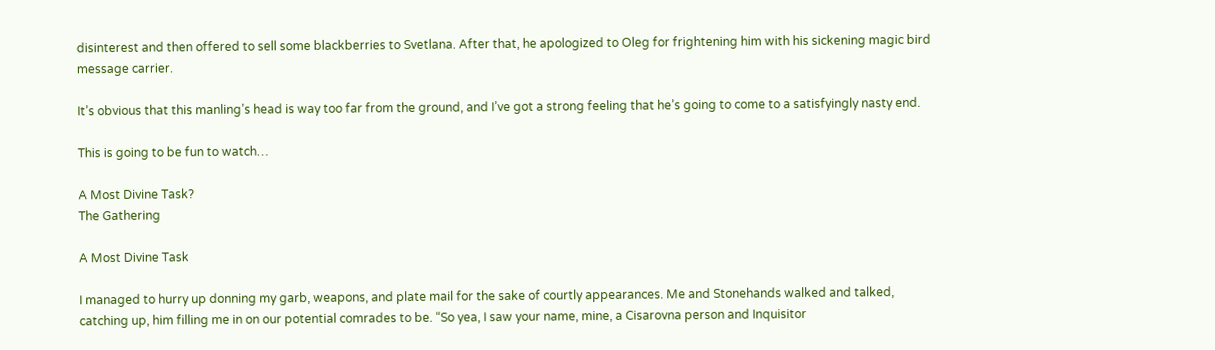disinterest and then offered to sell some blackberries to Svetlana. After that, he apologized to Oleg for frightening him with his sickening magic bird message carrier.

It’s obvious that this manling’s head is way too far from the ground, and I’ve got a strong feeling that he’s going to come to a satisfyingly nasty end.

This is going to be fun to watch…

A Most Divine Task?
The Gathering

A Most Divine Task

I managed to hurry up donning my garb, weapons, and plate mail for the sake of courtly appearances. Me and Stonehands walked and talked, catching up, him filling me in on our potential comrades to be. “So yea, I saw your name, mine, a Cisarovna person and Inquisitor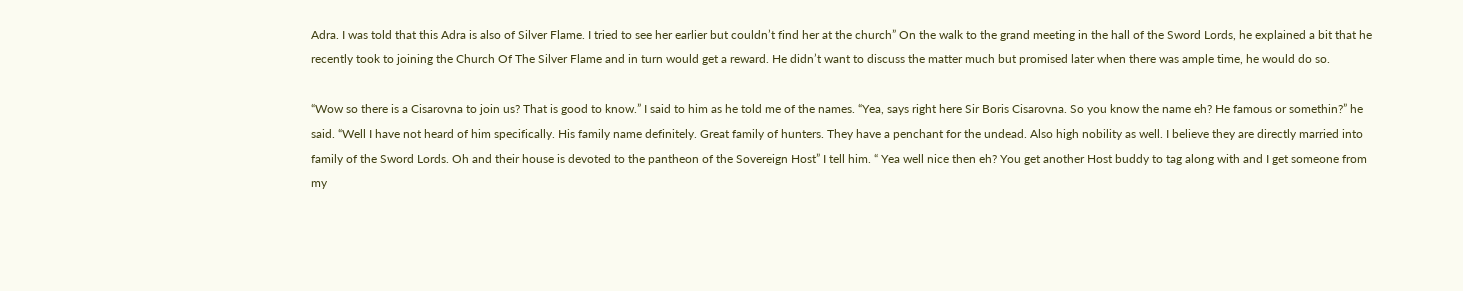Adra. I was told that this Adra is also of Silver Flame. I tried to see her earlier but couldn’t find her at the church” On the walk to the grand meeting in the hall of the Sword Lords, he explained a bit that he recently took to joining the Church Of The Silver Flame and in turn would get a reward. He didn’t want to discuss the matter much but promised later when there was ample time, he would do so.

“Wow so there is a Cisarovna to join us? That is good to know.” I said to him as he told me of the names. “Yea, says right here Sir Boris Cisarovna. So you know the name eh? He famous or somethin?” he said. “Well I have not heard of him specifically. His family name definitely. Great family of hunters. They have a penchant for the undead. Also high nobility as well. I believe they are directly married into family of the Sword Lords. Oh and their house is devoted to the pantheon of the Sovereign Host” I tell him. “ Yea well nice then eh? You get another Host buddy to tag along with and I get someone from my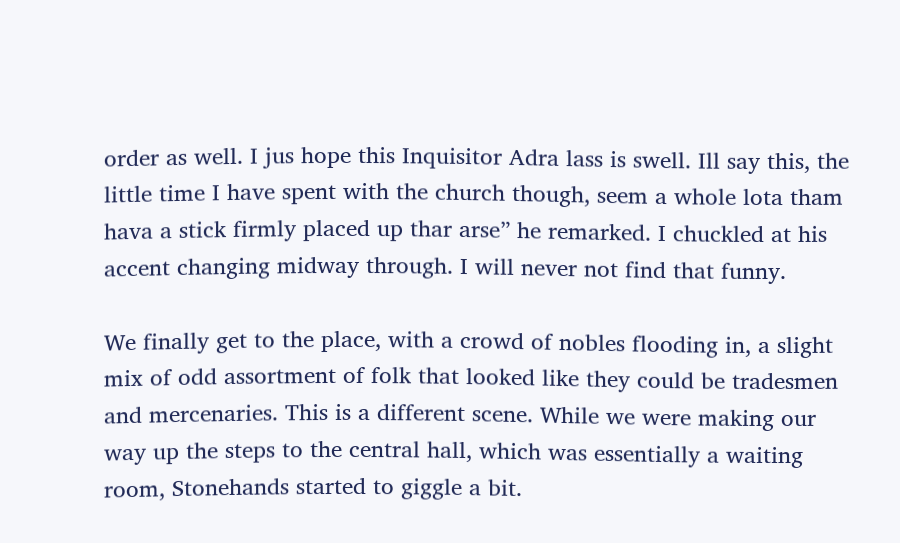order as well. I jus hope this Inquisitor Adra lass is swell. Ill say this, the little time I have spent with the church though, seem a whole lota tham hava a stick firmly placed up thar arse” he remarked. I chuckled at his accent changing midway through. I will never not find that funny.

We finally get to the place, with a crowd of nobles flooding in, a slight mix of odd assortment of folk that looked like they could be tradesmen and mercenaries. This is a different scene. While we were making our way up the steps to the central hall, which was essentially a waiting room, Stonehands started to giggle a bit.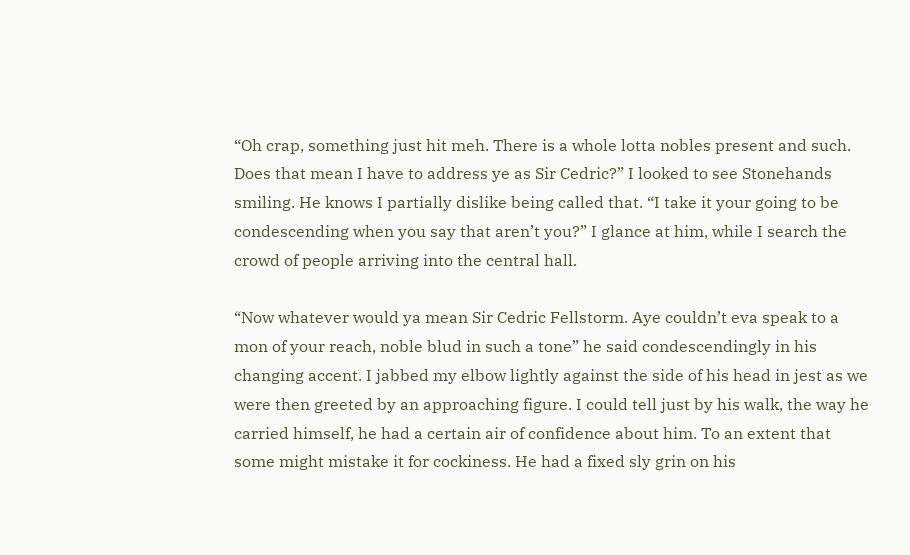“Oh crap, something just hit meh. There is a whole lotta nobles present and such. Does that mean I have to address ye as Sir Cedric?” I looked to see Stonehands smiling. He knows I partially dislike being called that. “I take it your going to be condescending when you say that aren’t you?” I glance at him, while I search the crowd of people arriving into the central hall.

“Now whatever would ya mean Sir Cedric Fellstorm. Aye couldn’t eva speak to a mon of your reach, noble blud in such a tone” he said condescendingly in his changing accent. I jabbed my elbow lightly against the side of his head in jest as we were then greeted by an approaching figure. I could tell just by his walk, the way he carried himself, he had a certain air of confidence about him. To an extent that some might mistake it for cockiness. He had a fixed sly grin on his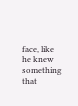face, like he knew something that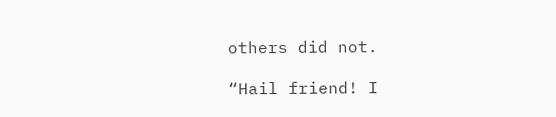others did not.

“Hail friend! I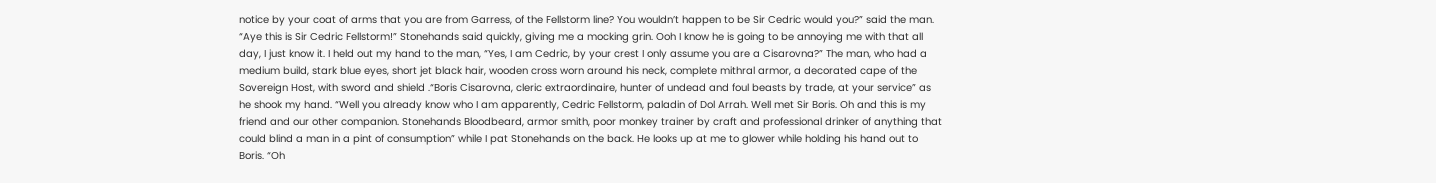notice by your coat of arms that you are from Garress, of the Fellstorm line? You wouldn’t happen to be Sir Cedric would you?” said the man. “Aye this is Sir Cedric Fellstorm!” Stonehands said quickly, giving me a mocking grin. Ooh I know he is going to be annoying me with that all day, I just know it. I held out my hand to the man, “Yes, I am Cedric, by your crest I only assume you are a Cisarovna?” The man, who had a medium build, stark blue eyes, short jet black hair, wooden cross worn around his neck, complete mithral armor, a decorated cape of the Sovereign Host, with sword and shield .“Boris Cisarovna, cleric extraordinaire, hunter of undead and foul beasts by trade, at your service” as he shook my hand. “Well you already know who I am apparently, Cedric Fellstorm, paladin of Dol Arrah. Well met Sir Boris. Oh and this is my friend and our other companion. Stonehands Bloodbeard, armor smith, poor monkey trainer by craft and professional drinker of anything that could blind a man in a pint of consumption” while I pat Stonehands on the back. He looks up at me to glower while holding his hand out to Boris. “Oh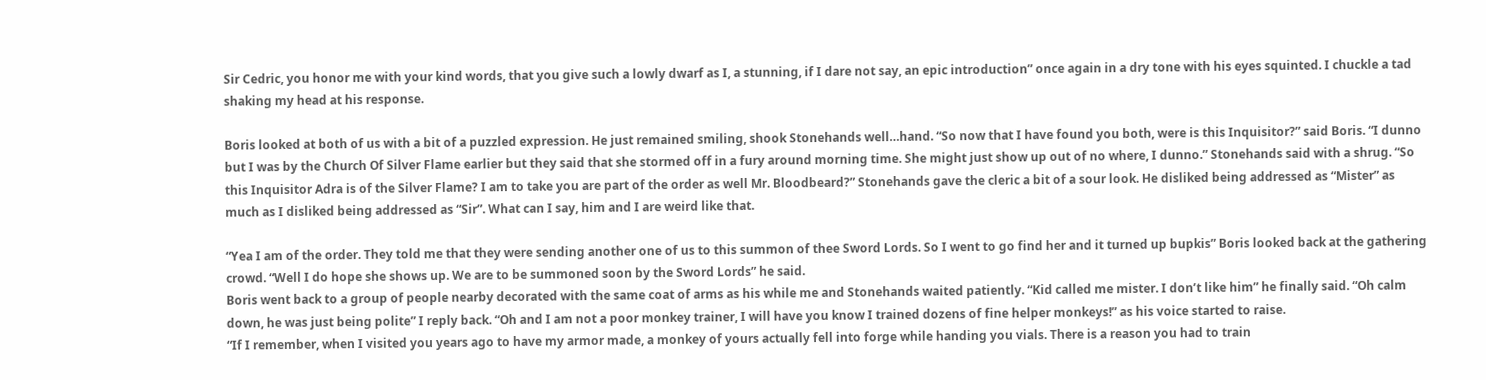Sir Cedric, you honor me with your kind words, that you give such a lowly dwarf as I, a stunning, if I dare not say, an epic introduction” once again in a dry tone with his eyes squinted. I chuckle a tad shaking my head at his response.

Boris looked at both of us with a bit of a puzzled expression. He just remained smiling, shook Stonehands well…hand. “So now that I have found you both, were is this Inquisitor?” said Boris. “I dunno but I was by the Church Of Silver Flame earlier but they said that she stormed off in a fury around morning time. She might just show up out of no where, I dunno.” Stonehands said with a shrug. “So this Inquisitor Adra is of the Silver Flame? I am to take you are part of the order as well Mr. Bloodbeard?” Stonehands gave the cleric a bit of a sour look. He disliked being addressed as “Mister” as much as I disliked being addressed as “Sir”. What can I say, him and I are weird like that.

“Yea I am of the order. They told me that they were sending another one of us to this summon of thee Sword Lords. So I went to go find her and it turned up bupkis” Boris looked back at the gathering crowd. “Well I do hope she shows up. We are to be summoned soon by the Sword Lords” he said.
Boris went back to a group of people nearby decorated with the same coat of arms as his while me and Stonehands waited patiently. “Kid called me mister. I don’t like him” he finally said. “Oh calm down, he was just being polite” I reply back. “Oh and I am not a poor monkey trainer, I will have you know I trained dozens of fine helper monkeys!” as his voice started to raise.
“If I remember, when I visited you years ago to have my armor made, a monkey of yours actually fell into forge while handing you vials. There is a reason you had to train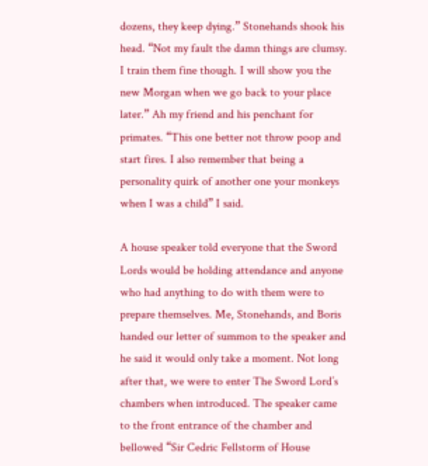dozens, they keep dying.” Stonehands shook his head. “Not my fault the damn things are clumsy. I train them fine though. I will show you the new Morgan when we go back to your place later.” Ah my friend and his penchant for primates. “This one better not throw poop and start fires. I also remember that being a personality quirk of another one your monkeys when I was a child” I said.

A house speaker told everyone that the Sword Lords would be holding attendance and anyone who had anything to do with them were to prepare themselves. Me, Stonehands, and Boris handed our letter of summon to the speaker and he said it would only take a moment. Not long after that, we were to enter The Sword Lord’s chambers when introduced. The speaker came to the front entrance of the chamber and bellowed “Sir Cedric Fellstorm of House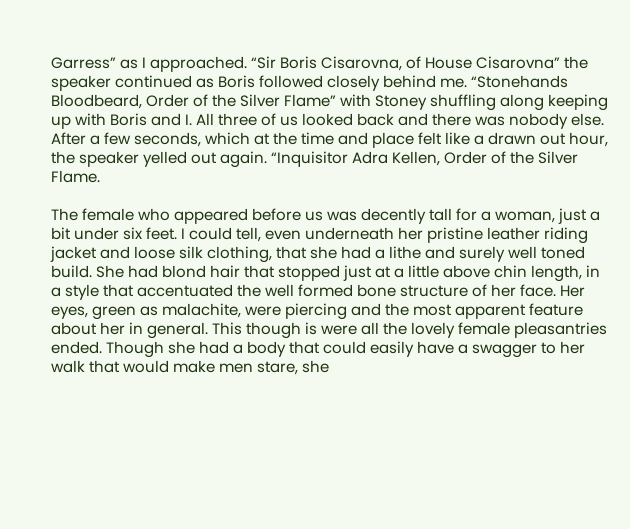Garress” as I approached. “Sir Boris Cisarovna, of House Cisarovna” the speaker continued as Boris followed closely behind me. “Stonehands Bloodbeard, Order of the Silver Flame” with Stoney shuffling along keeping up with Boris and I. All three of us looked back and there was nobody else. After a few seconds, which at the time and place felt like a drawn out hour, the speaker yelled out again. “Inquisitor Adra Kellen, Order of the Silver Flame.

The female who appeared before us was decently tall for a woman, just a bit under six feet. I could tell, even underneath her pristine leather riding jacket and loose silk clothing, that she had a lithe and surely well toned build. She had blond hair that stopped just at a little above chin length, in a style that accentuated the well formed bone structure of her face. Her eyes, green as malachite, were piercing and the most apparent feature about her in general. This though is were all the lovely female pleasantries ended. Though she had a body that could easily have a swagger to her walk that would make men stare, she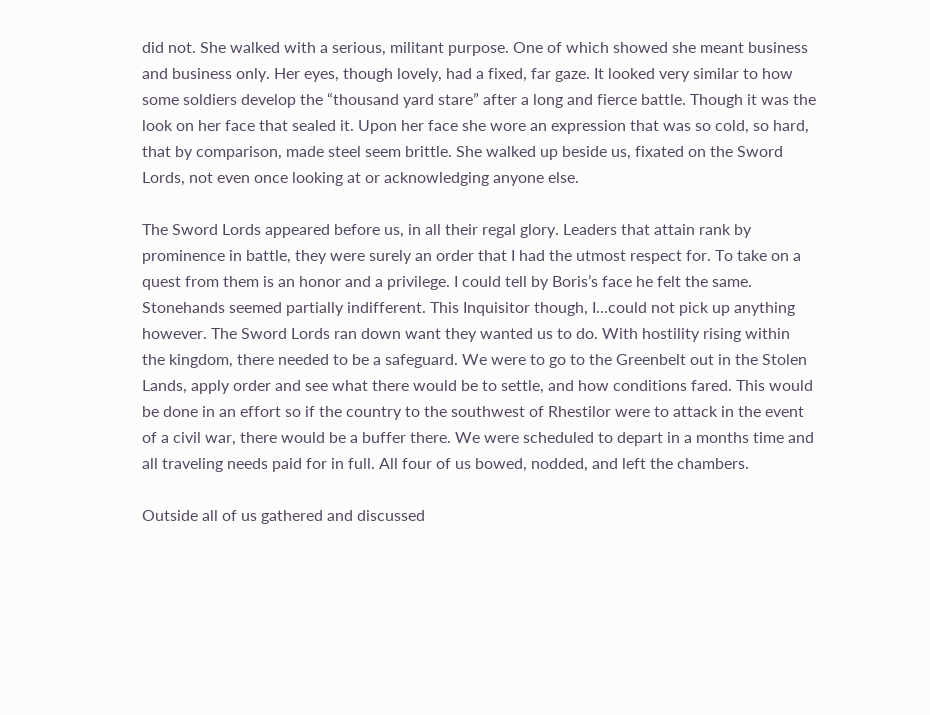did not. She walked with a serious, militant purpose. One of which showed she meant business and business only. Her eyes, though lovely, had a fixed, far gaze. It looked very similar to how some soldiers develop the “thousand yard stare” after a long and fierce battle. Though it was the look on her face that sealed it. Upon her face she wore an expression that was so cold, so hard, that by comparison, made steel seem brittle. She walked up beside us, fixated on the Sword Lords, not even once looking at or acknowledging anyone else.

The Sword Lords appeared before us, in all their regal glory. Leaders that attain rank by prominence in battle, they were surely an order that I had the utmost respect for. To take on a quest from them is an honor and a privilege. I could tell by Boris’s face he felt the same. Stonehands seemed partially indifferent. This Inquisitor though, I…could not pick up anything however. The Sword Lords ran down want they wanted us to do. With hostility rising within the kingdom, there needed to be a safeguard. We were to go to the Greenbelt out in the Stolen Lands, apply order and see what there would be to settle, and how conditions fared. This would be done in an effort so if the country to the southwest of Rhestilor were to attack in the event of a civil war, there would be a buffer there. We were scheduled to depart in a months time and all traveling needs paid for in full. All four of us bowed, nodded, and left the chambers.

Outside all of us gathered and discussed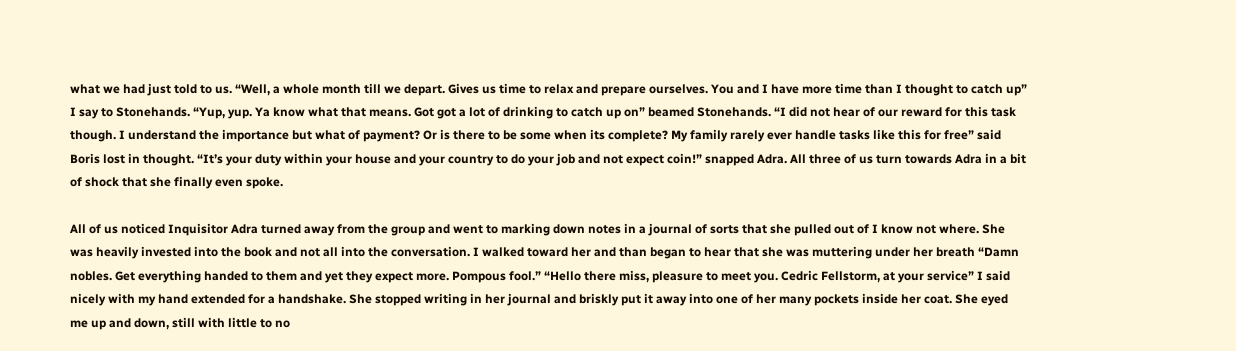what we had just told to us. “Well, a whole month till we depart. Gives us time to relax and prepare ourselves. You and I have more time than I thought to catch up” I say to Stonehands. “Yup, yup. Ya know what that means. Got got a lot of drinking to catch up on” beamed Stonehands. “I did not hear of our reward for this task though. I understand the importance but what of payment? Or is there to be some when its complete? My family rarely ever handle tasks like this for free” said Boris lost in thought. “It’s your duty within your house and your country to do your job and not expect coin!” snapped Adra. All three of us turn towards Adra in a bit of shock that she finally even spoke.

All of us noticed Inquisitor Adra turned away from the group and went to marking down notes in a journal of sorts that she pulled out of I know not where. She was heavily invested into the book and not all into the conversation. I walked toward her and than began to hear that she was muttering under her breath “Damn nobles. Get everything handed to them and yet they expect more. Pompous fool.” “Hello there miss, pleasure to meet you. Cedric Fellstorm, at your service” I said nicely with my hand extended for a handshake. She stopped writing in her journal and briskly put it away into one of her many pockets inside her coat. She eyed me up and down, still with little to no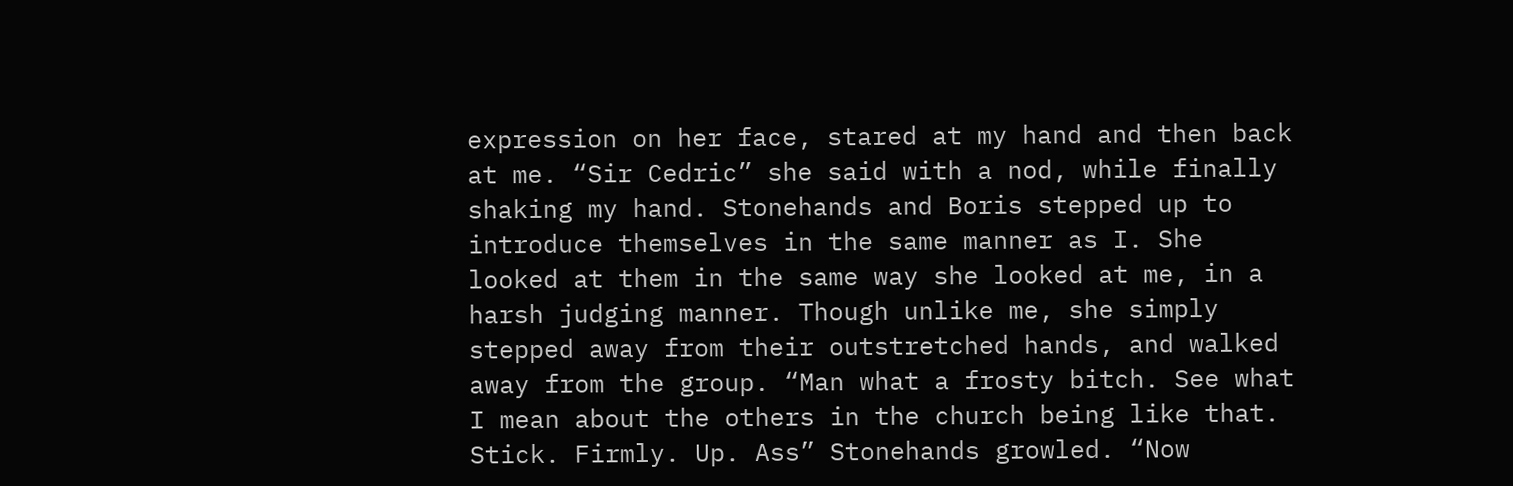expression on her face, stared at my hand and then back at me. “Sir Cedric” she said with a nod, while finally shaking my hand. Stonehands and Boris stepped up to introduce themselves in the same manner as I. She looked at them in the same way she looked at me, in a harsh judging manner. Though unlike me, she simply stepped away from their outstretched hands, and walked away from the group. “Man what a frosty bitch. See what I mean about the others in the church being like that. Stick. Firmly. Up. Ass” Stonehands growled. “Now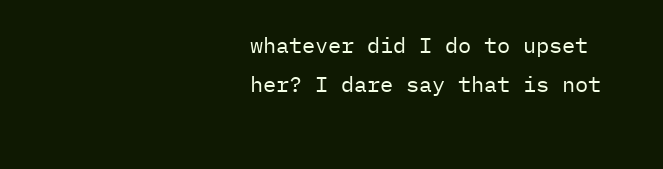whatever did I do to upset her? I dare say that is not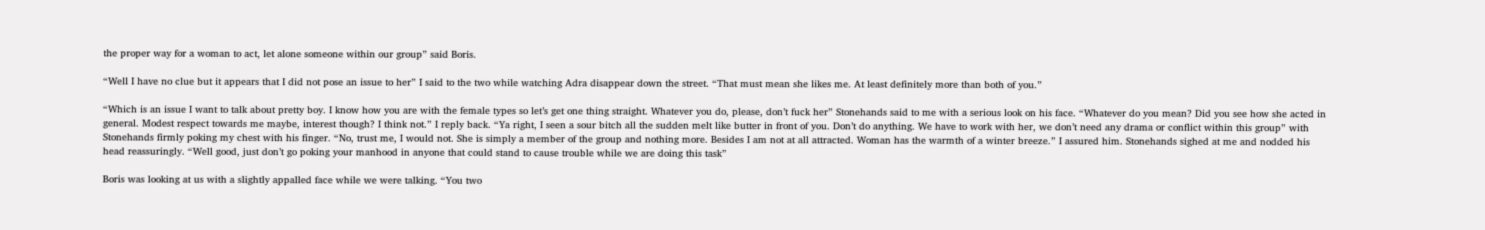the proper way for a woman to act, let alone someone within our group” said Boris.

“Well I have no clue but it appears that I did not pose an issue to her” I said to the two while watching Adra disappear down the street. “That must mean she likes me. At least definitely more than both of you.”

“Which is an issue I want to talk about pretty boy. I know how you are with the female types so let’s get one thing straight. Whatever you do, please, don’t fuck her” Stonehands said to me with a serious look on his face. “Whatever do you mean? Did you see how she acted in general. Modest respect towards me maybe, interest though? I think not.” I reply back. “Ya right, I seen a sour bitch all the sudden melt like butter in front of you. Don’t do anything. We have to work with her, we don’t need any drama or conflict within this group” with Stonehands firmly poking my chest with his finger. “No, trust me, I would not. She is simply a member of the group and nothing more. Besides I am not at all attracted. Woman has the warmth of a winter breeze.” I assured him. Stonehands sighed at me and nodded his head reassuringly. “Well good, just don’t go poking your manhood in anyone that could stand to cause trouble while we are doing this task”

Boris was looking at us with a slightly appalled face while we were talking. “You two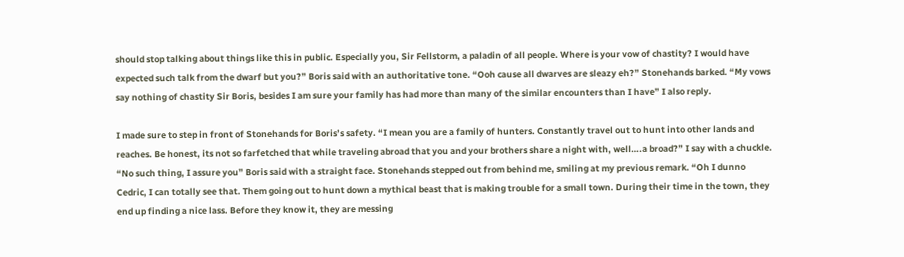should stop talking about things like this in public. Especially you, Sir Fellstorm, a paladin of all people. Where is your vow of chastity? I would have expected such talk from the dwarf but you?” Boris said with an authoritative tone. “Ooh cause all dwarves are sleazy eh?” Stonehands barked. “My vows say nothing of chastity Sir Boris, besides I am sure your family has had more than many of the similar encounters than I have” I also reply.

I made sure to step in front of Stonehands for Boris’s safety. “I mean you are a family of hunters. Constantly travel out to hunt into other lands and reaches. Be honest, its not so farfetched that while traveling abroad that you and your brothers share a night with, well….a broad?” I say with a chuckle. “No such thing, I assure you” Boris said with a straight face. Stonehands stepped out from behind me, smiling at my previous remark. “Oh I dunno Cedric, I can totally see that. Them going out to hunt down a mythical beast that is making trouble for a small town. During their time in the town, they end up finding a nice lass. Before they know it, they are messing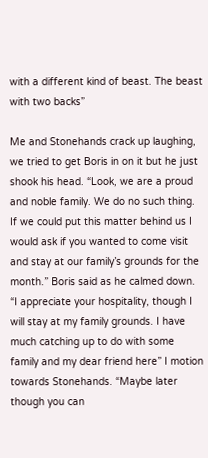with a different kind of beast. The beast with two backs”

Me and Stonehands crack up laughing, we tried to get Boris in on it but he just shook his head. “Look, we are a proud and noble family. We do no such thing. If we could put this matter behind us I would ask if you wanted to come visit and stay at our family’s grounds for the month.” Boris said as he calmed down. “I appreciate your hospitality, though I will stay at my family grounds. I have much catching up to do with some family and my dear friend here” I motion towards Stonehands. “Maybe later though you can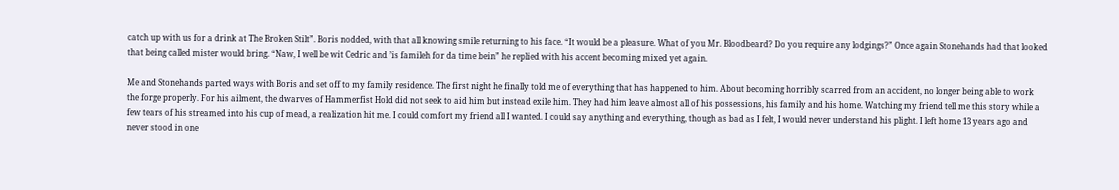catch up with us for a drink at The Broken Stilt”. Boris nodded, with that all knowing smile returning to his face. “It would be a pleasure. What of you Mr. Bloodbeard? Do you require any lodgings?” Once again Stonehands had that looked that being called mister would bring. “Naw, I well be wit Cedric and ’is famileh for da time bein” he replied with his accent becoming mixed yet again.

Me and Stonehands parted ways with Boris and set off to my family residence. The first night he finally told me of everything that has happened to him. About becoming horribly scarred from an accident, no longer being able to work the forge properly. For his ailment, the dwarves of Hammerfist Hold did not seek to aid him but instead exile him. They had him leave almost all of his possessions, his family and his home. Watching my friend tell me this story while a few tears of his streamed into his cup of mead, a realization hit me. I could comfort my friend all I wanted. I could say anything and everything, though as bad as I felt, I would never understand his plight. I left home 13 years ago and never stood in one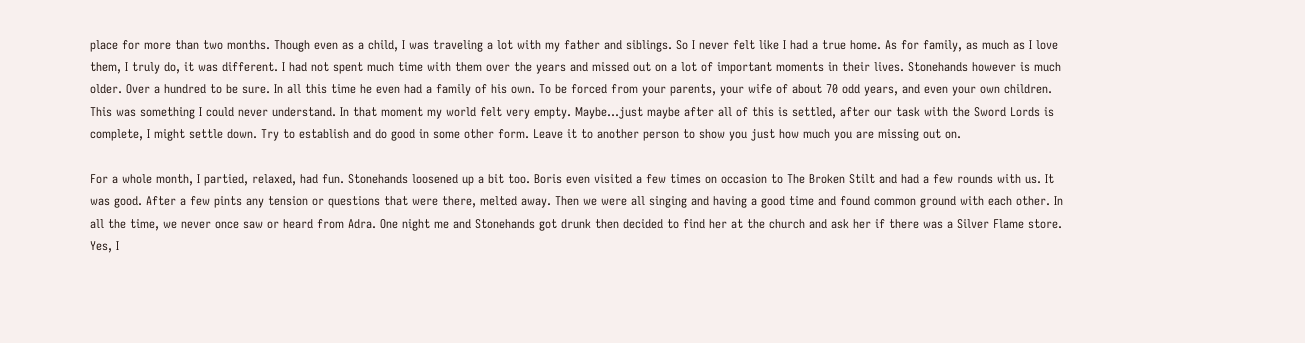place for more than two months. Though even as a child, I was traveling a lot with my father and siblings. So I never felt like I had a true home. As for family, as much as I love them, I truly do, it was different. I had not spent much time with them over the years and missed out on a lot of important moments in their lives. Stonehands however is much older. Over a hundred to be sure. In all this time he even had a family of his own. To be forced from your parents, your wife of about 70 odd years, and even your own children. This was something I could never understand. In that moment my world felt very empty. Maybe…just maybe after all of this is settled, after our task with the Sword Lords is complete, I might settle down. Try to establish and do good in some other form. Leave it to another person to show you just how much you are missing out on.

For a whole month, I partied, relaxed, had fun. Stonehands loosened up a bit too. Boris even visited a few times on occasion to The Broken Stilt and had a few rounds with us. It was good. After a few pints any tension or questions that were there, melted away. Then we were all singing and having a good time and found common ground with each other. In all the time, we never once saw or heard from Adra. One night me and Stonehands got drunk then decided to find her at the church and ask her if there was a Silver Flame store. Yes, I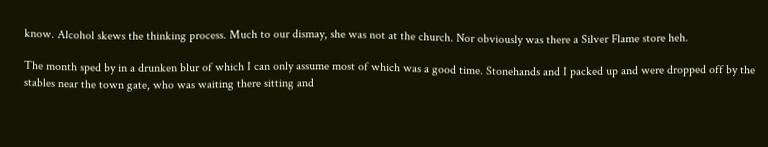know. Alcohol skews the thinking process. Much to our dismay, she was not at the church. Nor obviously was there a Silver Flame store heh.

The month sped by in a drunken blur of which I can only assume most of which was a good time. Stonehands and I packed up and were dropped off by the stables near the town gate, who was waiting there sitting and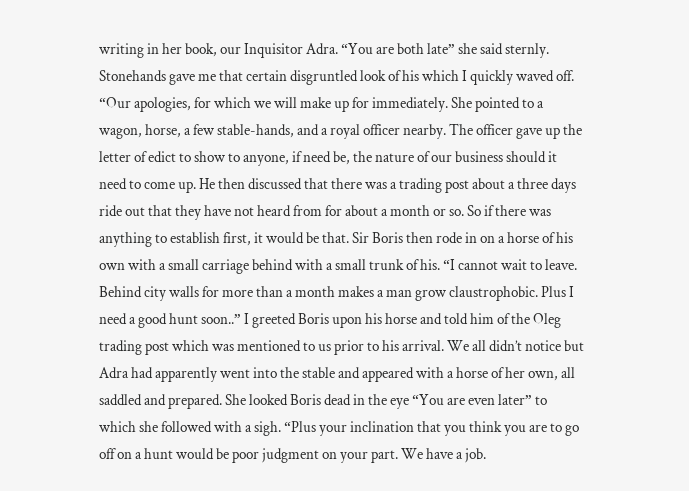writing in her book, our Inquisitor Adra. “You are both late” she said sternly. Stonehands gave me that certain disgruntled look of his which I quickly waved off. “Our apologies, for which we will make up for immediately. She pointed to a wagon, horse, a few stable-hands, and a royal officer nearby. The officer gave up the letter of edict to show to anyone, if need be, the nature of our business should it need to come up. He then discussed that there was a trading post about a three days ride out that they have not heard from for about a month or so. So if there was anything to establish first, it would be that. Sir Boris then rode in on a horse of his own with a small carriage behind with a small trunk of his. “I cannot wait to leave. Behind city walls for more than a month makes a man grow claustrophobic. Plus I need a good hunt soon..” I greeted Boris upon his horse and told him of the Oleg trading post which was mentioned to us prior to his arrival. We all didn’t notice but Adra had apparently went into the stable and appeared with a horse of her own, all saddled and prepared. She looked Boris dead in the eye “You are even later” to which she followed with a sigh. “Plus your inclination that you think you are to go off on a hunt would be poor judgment on your part. We have a job.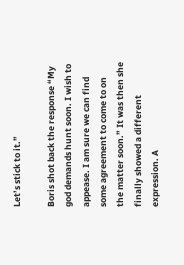Let’s stick to it.”

Boris shot back the response “My god demands hunt soon. I wish to appease. I am sure we can find some agreement to come to on the matter soon.” It was then she finally showed a different expression. A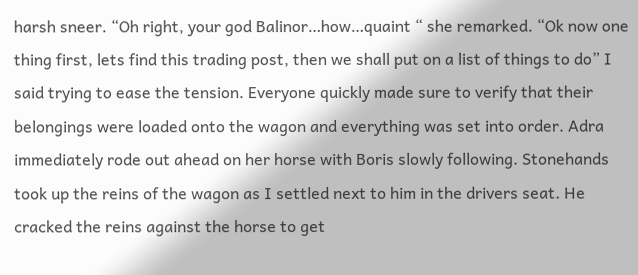harsh sneer. “Oh right, your god Balinor…how…quaint “ she remarked. “Ok now one thing first, lets find this trading post, then we shall put on a list of things to do” I said trying to ease the tension. Everyone quickly made sure to verify that their belongings were loaded onto the wagon and everything was set into order. Adra immediately rode out ahead on her horse with Boris slowly following. Stonehands took up the reins of the wagon as I settled next to him in the drivers seat. He cracked the reins against the horse to get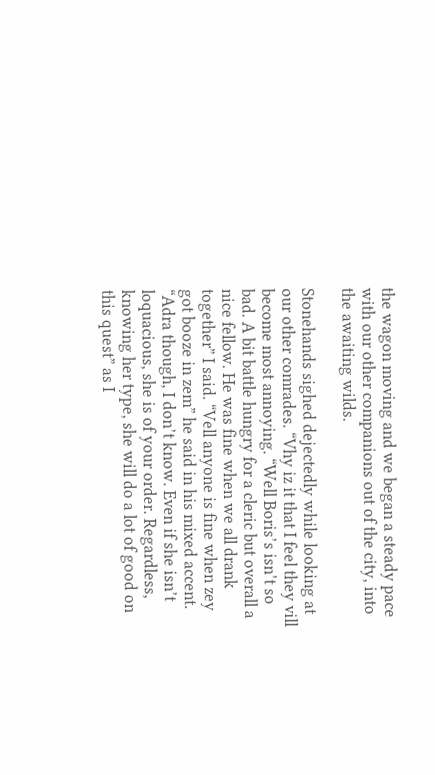the wagon moving and we began a steady pace with our other companions out of the city, into the awaiting wilds.

Stonehands sighed dejectedly while looking at our other comrades. “Vhy iz it that I feel they vill become most annoying. “Well Boris’s isn’t so bad. A bit battle hungry for a cleric but overall a nice fellow. He was fine when we all drank together” I said. “Vell anyone is fine when zey got booze in zem” he said in his mixed accent. “Adra though, I don’t know. Even if she isn’t loquacious, she is of your order. Regardless, knowing her type, she will do a lot of good on this quest” as I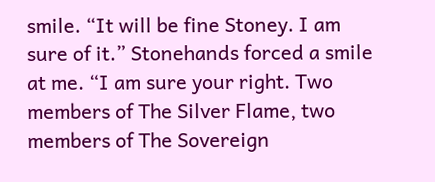smile. “It will be fine Stoney. I am sure of it.” Stonehands forced a smile at me. “I am sure your right. Two members of The Silver Flame, two members of The Sovereign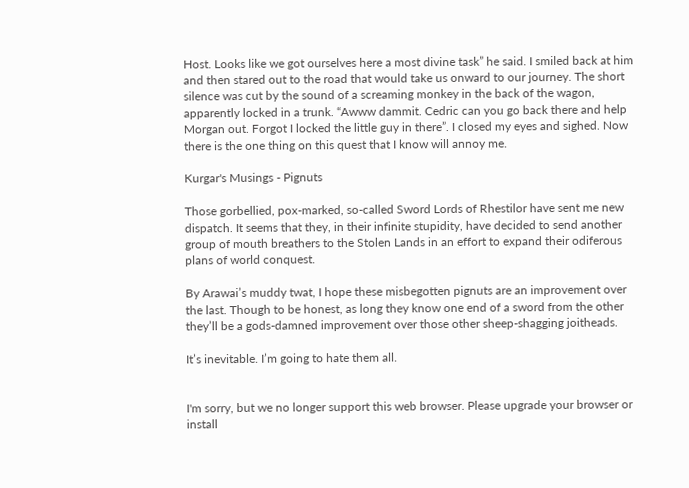Host. Looks like we got ourselves here a most divine task” he said. I smiled back at him and then stared out to the road that would take us onward to our journey. The short silence was cut by the sound of a screaming monkey in the back of the wagon, apparently locked in a trunk. “Awww dammit. Cedric can you go back there and help Morgan out. Forgot I locked the little guy in there”. I closed my eyes and sighed. Now there is the one thing on this quest that I know will annoy me.

Kurgar's Musings - Pignuts

Those gorbellied, pox-marked, so-called Sword Lords of Rhestilor have sent me new dispatch. It seems that they, in their infinite stupidity, have decided to send another group of mouth breathers to the Stolen Lands in an effort to expand their odiferous plans of world conquest.

By Arawai’s muddy twat, I hope these misbegotten pignuts are an improvement over the last. Though to be honest, as long they know one end of a sword from the other they’ll be a gods-damned improvement over those other sheep-shagging joitheads.

It’s inevitable. I’m going to hate them all.


I'm sorry, but we no longer support this web browser. Please upgrade your browser or install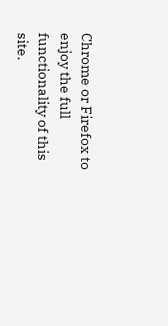Chrome or Firefox to enjoy the full functionality of this site.